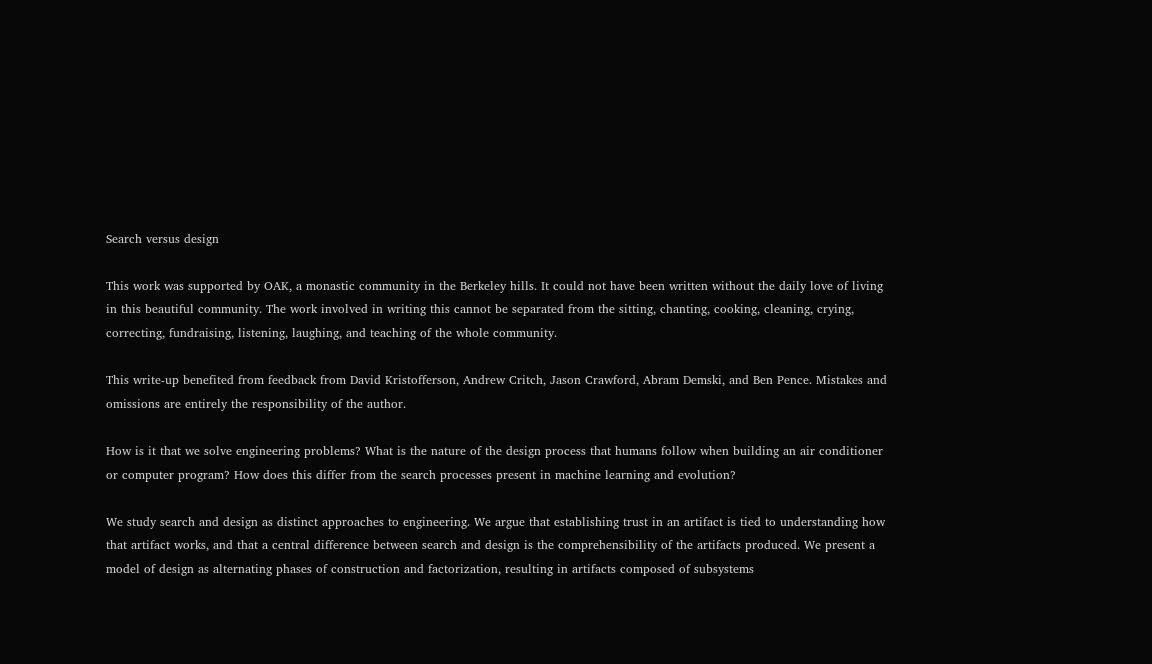Search versus design

This work was supported by OAK, a monastic community in the Berkeley hills. It could not have been written without the daily love of living in this beautiful community. The work involved in writing this cannot be separated from the sitting, chanting, cooking, cleaning, crying, correcting, fundraising, listening, laughing, and teaching of the whole community.

This write-up benefited from feedback from David Kristofferson, Andrew Critch, Jason Crawford, Abram Demski, and Ben Pence. Mistakes and omissions are entirely the responsibility of the author.

How is it that we solve engineering problems? What is the nature of the design process that humans follow when building an air conditioner or computer program? How does this differ from the search processes present in machine learning and evolution?

We study search and design as distinct approaches to engineering. We argue that establishing trust in an artifact is tied to understanding how that artifact works, and that a central difference between search and design is the comprehensibility of the artifacts produced. We present a model of design as alternating phases of construction and factorization, resulting in artifacts composed of subsystems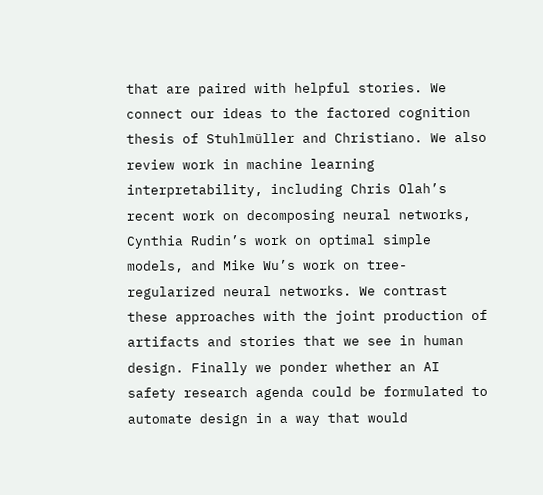that are paired with helpful stories. We connect our ideas to the factored cognition thesis of Stuhlmüller and Christiano. We also review work in machine learning interpretability, including Chris Olah’s recent work on decomposing neural networks, Cynthia Rudin’s work on optimal simple models, and Mike Wu’s work on tree-regularized neural networks. We contrast these approaches with the joint production of artifacts and stories that we see in human design. Finally we ponder whether an AI safety research agenda could be formulated to automate design in a way that would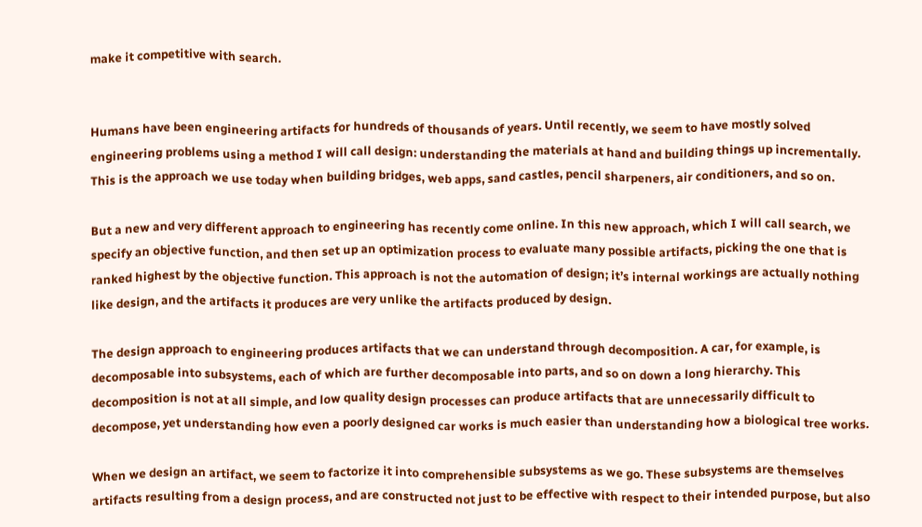make it competitive with search.


Humans have been engineering artifacts for hundreds of thousands of years. Until recently, we seem to have mostly solved engineering problems using a method I will call design: understanding the materials at hand and building things up incrementally. This is the approach we use today when building bridges, web apps, sand castles, pencil sharpeners, air conditioners, and so on.

But a new and very different approach to engineering has recently come online. In this new approach, which I will call search, we specify an objective function, and then set up an optimization process to evaluate many possible artifacts, picking the one that is ranked highest by the objective function. This approach is not the automation of design; it’s internal workings are actually nothing like design, and the artifacts it produces are very unlike the artifacts produced by design.

The design approach to engineering produces artifacts that we can understand through decomposition. A car, for example, is decomposable into subsystems, each of which are further decomposable into parts, and so on down a long hierarchy. This decomposition is not at all simple, and low quality design processes can produce artifacts that are unnecessarily difficult to decompose, yet understanding how even a poorly designed car works is much easier than understanding how a biological tree works.

When we design an artifact, we seem to factorize it into comprehensible subsystems as we go. These subsystems are themselves artifacts resulting from a design process, and are constructed not just to be effective with respect to their intended purpose, but also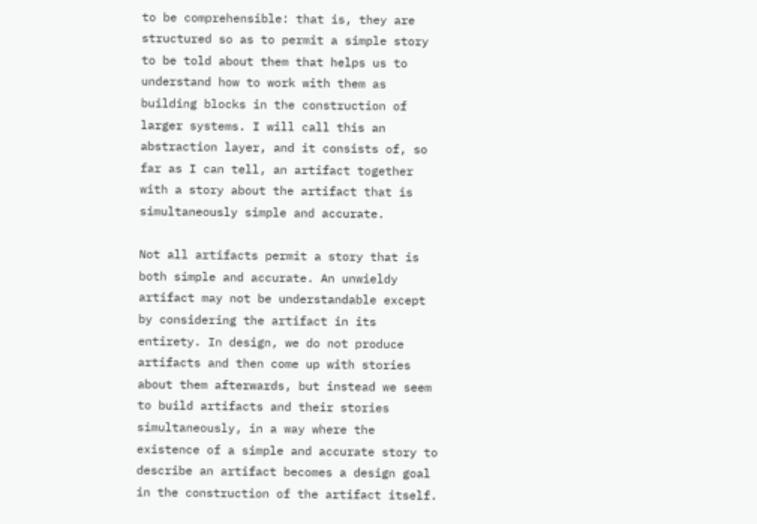to be comprehensible: that is, they are structured so as to permit a simple story to be told about them that helps us to understand how to work with them as building blocks in the construction of larger systems. I will call this an abstraction layer, and it consists of, so far as I can tell, an artifact together with a story about the artifact that is simultaneously simple and accurate.

Not all artifacts permit a story that is both simple and accurate. An unwieldy artifact may not be understandable except by considering the artifact in its entirety. In design, we do not produce artifacts and then come up with stories about them afterwards, but instead we seem to build artifacts and their stories simultaneously, in a way where the existence of a simple and accurate story to describe an artifact becomes a design goal in the construction of the artifact itself.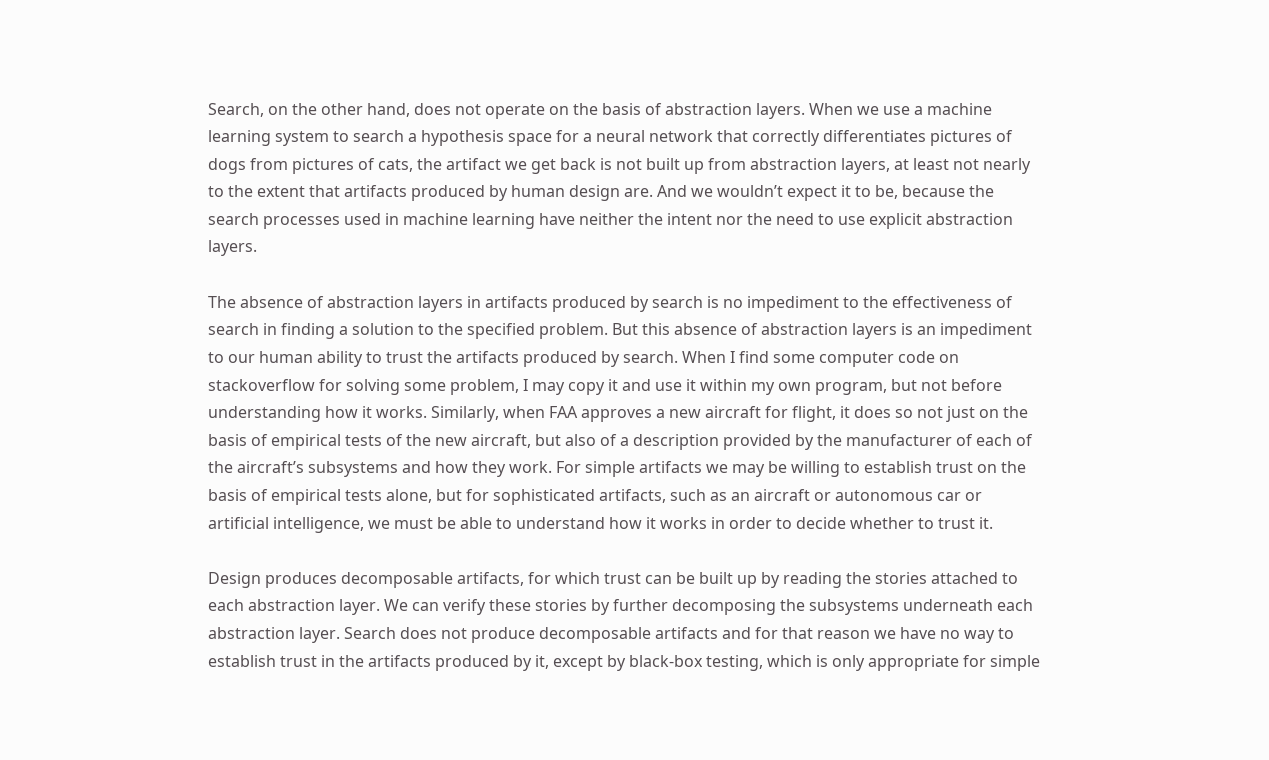Search, on the other hand, does not operate on the basis of abstraction layers. When we use a machine learning system to search a hypothesis space for a neural network that correctly differentiates pictures of dogs from pictures of cats, the artifact we get back is not built up from abstraction layers, at least not nearly to the extent that artifacts produced by human design are. And we wouldn’t expect it to be, because the search processes used in machine learning have neither the intent nor the need to use explicit abstraction layers.

The absence of abstraction layers in artifacts produced by search is no impediment to the effectiveness of search in finding a solution to the specified problem. But this absence of abstraction layers is an impediment to our human ability to trust the artifacts produced by search. When I find some computer code on stackoverflow for solving some problem, I may copy it and use it within my own program, but not before understanding how it works. Similarly, when FAA approves a new aircraft for flight, it does so not just on the basis of empirical tests of the new aircraft, but also of a description provided by the manufacturer of each of the aircraft’s subsystems and how they work. For simple artifacts we may be willing to establish trust on the basis of empirical tests alone, but for sophisticated artifacts, such as an aircraft or autonomous car or artificial intelligence, we must be able to understand how it works in order to decide whether to trust it.

Design produces decomposable artifacts, for which trust can be built up by reading the stories attached to each abstraction layer. We can verify these stories by further decomposing the subsystems underneath each abstraction layer. Search does not produce decomposable artifacts and for that reason we have no way to establish trust in the artifacts produced by it, except by black-box testing, which is only appropriate for simple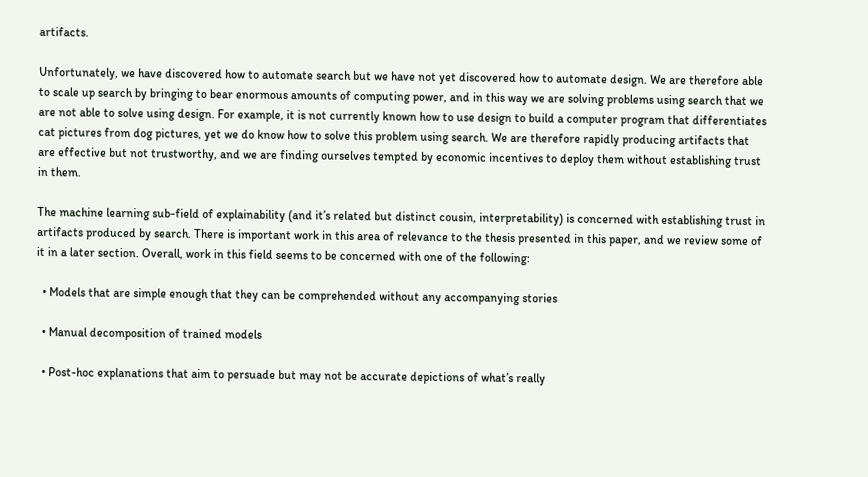artifacts.

Unfortunately, we have discovered how to automate search but we have not yet discovered how to automate design. We are therefore able to scale up search by bringing to bear enormous amounts of computing power, and in this way we are solving problems using search that we are not able to solve using design. For example, it is not currently known how to use design to build a computer program that differentiates cat pictures from dog pictures, yet we do know how to solve this problem using search. We are therefore rapidly producing artifacts that are effective but not trustworthy, and we are finding ourselves tempted by economic incentives to deploy them without establishing trust in them.

The machine learning sub-field of explainability (and it’s related but distinct cousin, interpretability) is concerned with establishing trust in artifacts produced by search. There is important work in this area of relevance to the thesis presented in this paper, and we review some of it in a later section. Overall, work in this field seems to be concerned with one of the following:

  • Models that are simple enough that they can be comprehended without any accompanying stories

  • Manual decomposition of trained models

  • Post-hoc explanations that aim to persuade but may not be accurate depictions of what’s really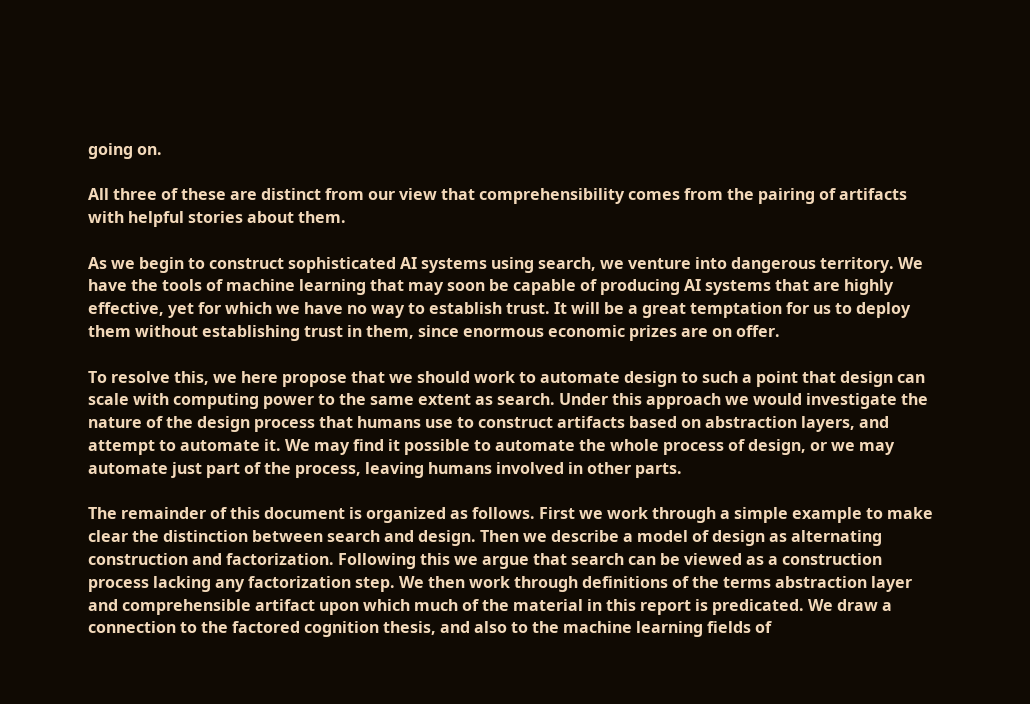going on.

All three of these are distinct from our view that comprehensibility comes from the pairing of artifacts with helpful stories about them.

As we begin to construct sophisticated AI systems using search, we venture into dangerous territory. We have the tools of machine learning that may soon be capable of producing AI systems that are highly effective, yet for which we have no way to establish trust. It will be a great temptation for us to deploy them without establishing trust in them, since enormous economic prizes are on offer.

To resolve this, we here propose that we should work to automate design to such a point that design can scale with computing power to the same extent as search. Under this approach we would investigate the nature of the design process that humans use to construct artifacts based on abstraction layers, and attempt to automate it. We may find it possible to automate the whole process of design, or we may automate just part of the process, leaving humans involved in other parts.

The remainder of this document is organized as follows. First we work through a simple example to make clear the distinction between search and design. Then we describe a model of design as alternating construction and factorization. Following this we argue that search can be viewed as a construction process lacking any factorization step. We then work through definitions of the terms abstraction layer and comprehensible artifact upon which much of the material in this report is predicated. We draw a connection to the factored cognition thesis, and also to the machine learning fields of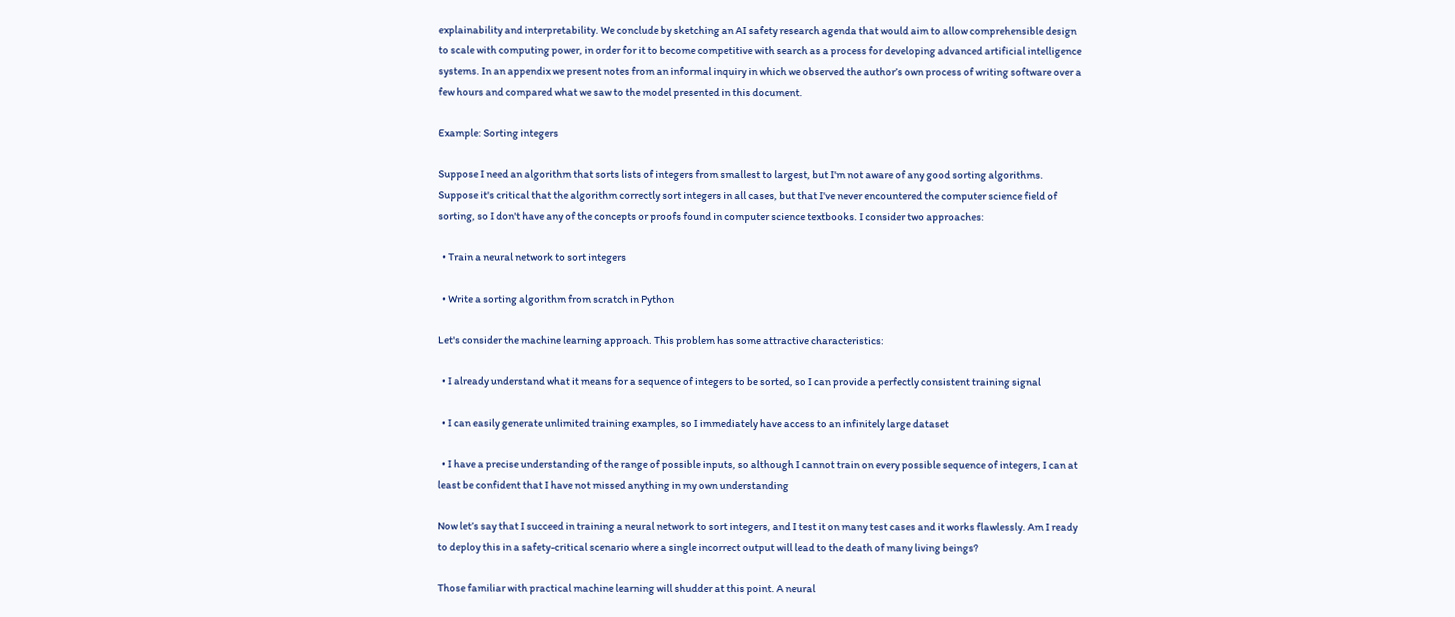explainability and interpretability. We conclude by sketching an AI safety research agenda that would aim to allow comprehensible design to scale with computing power, in order for it to become competitive with search as a process for developing advanced artificial intelligence systems. In an appendix we present notes from an informal inquiry in which we observed the author’s own process of writing software over a few hours and compared what we saw to the model presented in this document.

Example: Sorting integers

Suppose I need an algorithm that sorts lists of integers from smallest to largest, but I'm not aware of any good sorting algorithms. Suppose it's critical that the algorithm correctly sort integers in all cases, but that I've never encountered the computer science field of sorting, so I don't have any of the concepts or proofs found in computer science textbooks. I consider two approaches:

  • Train a neural network to sort integers

  • Write a sorting algorithm from scratch in Python

Let's consider the machine learning approach. This problem has some attractive characteristics:

  • I already understand what it means for a sequence of integers to be sorted, so I can provide a perfectly consistent training signal

  • I can easily generate unlimited training examples, so I immediately have access to an infinitely large dataset

  • I have a precise understanding of the range of possible inputs, so although I cannot train on every possible sequence of integers, I can at least be confident that I have not missed anything in my own understanding

Now let’s say that I succeed in training a neural network to sort integers, and I test it on many test cases and it works flawlessly. Am I ready to deploy this in a safety-critical scenario where a single incorrect output will lead to the death of many living beings?

Those familiar with practical machine learning will shudder at this point. A neural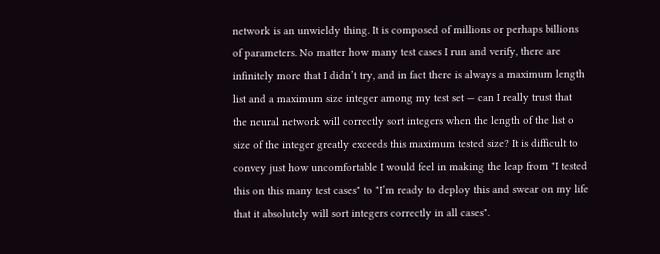network is an unwieldy thing. It is composed of millions or perhaps billions of parameters. No matter how many test cases I run and verify, there are infinitely more that I didn’t try, and in fact there is always a maximum length list and a maximum size integer among my test set — can I really trust that the neural network will correctly sort integers when the length of the list o size of the integer greatly exceeds this maximum tested size? It is difficult to convey just how uncomfortable I would feel in making the leap from "I tested this on this many test cases" to "I’m ready to deploy this and swear on my life that it absolutely will sort integers correctly in all cases".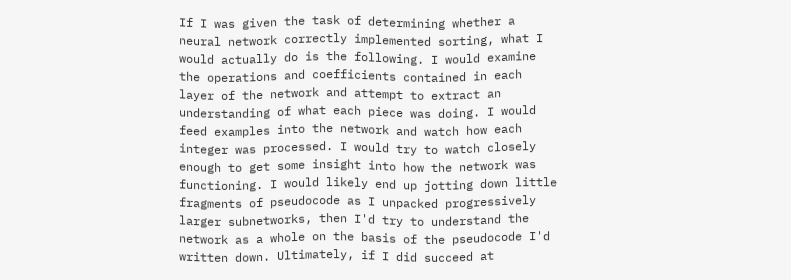If I was given the task of determining whether a neural network correctly implemented sorting, what I would actually do is the following. I would examine the operations and coefficients contained in each layer of the network and attempt to extract an understanding of what each piece was doing. I would feed examples into the network and watch how each integer was processed. I would try to watch closely enough to get some insight into how the network was functioning. I would likely end up jotting down little fragments of pseudocode as I unpacked progressively larger subnetworks, then I'd try to understand the network as a whole on the basis of the pseudocode I'd written down. Ultimately, if I did succeed at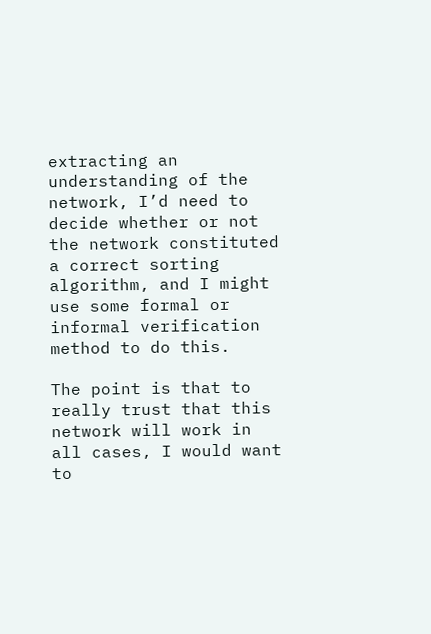extracting an understanding of the network, I’d need to decide whether or not the network constituted a correct sorting algorithm, and I might use some formal or informal verification method to do this.

The point is that to really trust that this network will work in all cases, I would want to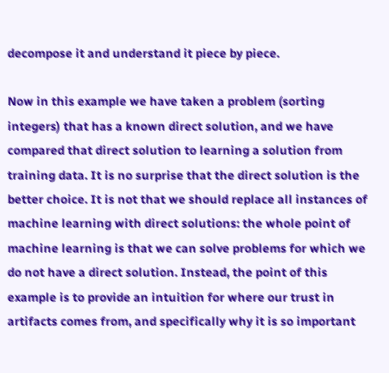decompose it and understand it piece by piece.

Now in this example we have taken a problem (sorting integers) that has a known direct solution, and we have compared that direct solution to learning a solution from training data. It is no surprise that the direct solution is the better choice. It is not that we should replace all instances of machine learning with direct solutions: the whole point of machine learning is that we can solve problems for which we do not have a direct solution. Instead, the point of this example is to provide an intuition for where our trust in artifacts comes from, and specifically why it is so important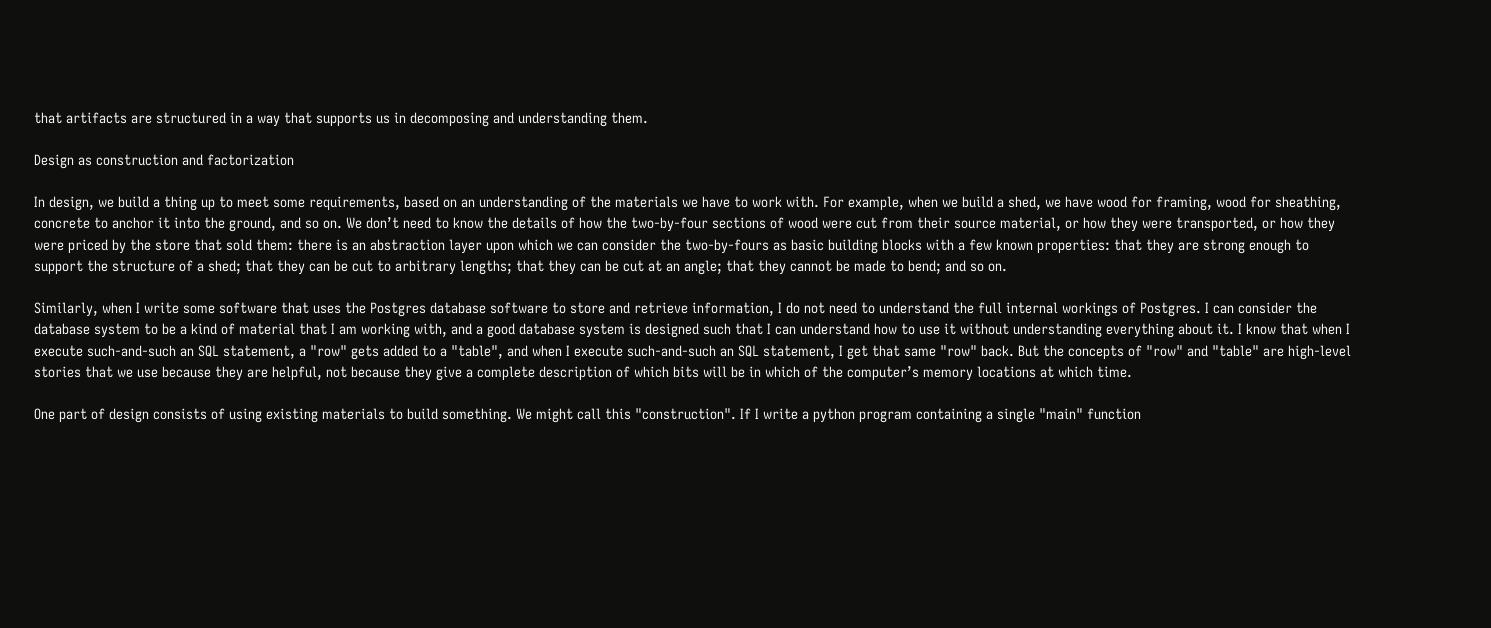that artifacts are structured in a way that supports us in decomposing and understanding them.

Design as construction and factorization

In design, we build a thing up to meet some requirements, based on an understanding of the materials we have to work with. For example, when we build a shed, we have wood for framing, wood for sheathing, concrete to anchor it into the ground, and so on. We don’t need to know the details of how the two-by-four sections of wood were cut from their source material, or how they were transported, or how they were priced by the store that sold them: there is an abstraction layer upon which we can consider the two-by-fours as basic building blocks with a few known properties: that they are strong enough to support the structure of a shed; that they can be cut to arbitrary lengths; that they can be cut at an angle; that they cannot be made to bend; and so on.

Similarly, when I write some software that uses the Postgres database software to store and retrieve information, I do not need to understand the full internal workings of Postgres. I can consider the database system to be a kind of material that I am working with, and a good database system is designed such that I can understand how to use it without understanding everything about it. I know that when I execute such-and-such an SQL statement, a "row" gets added to a "table", and when I execute such-and-such an SQL statement, I get that same "row" back. But the concepts of "row" and "table" are high-level stories that we use because they are helpful, not because they give a complete description of which bits will be in which of the computer’s memory locations at which time.

One part of design consists of using existing materials to build something. We might call this "construction". If I write a python program containing a single "main" function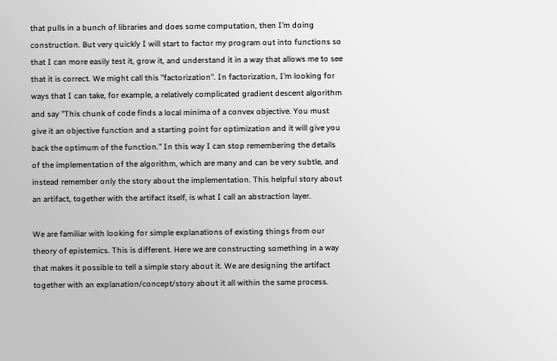that pulls in a bunch of libraries and does some computation, then I’m doing construction. But very quickly I will start to factor my program out into functions so that I can more easily test it, grow it, and understand it in a way that allows me to see that it is correct. We might call this "factorization". In factorization, I’m looking for ways that I can take, for example, a relatively complicated gradient descent algorithm and say "This chunk of code finds a local minima of a convex objective. You must give it an objective function and a starting point for optimization and it will give you back the optimum of the function." In this way I can stop remembering the details of the implementation of the algorithm, which are many and can be very subtle, and instead remember only the story about the implementation. This helpful story about an artifact, together with the artifact itself, is what I call an abstraction layer.

We are familiar with looking for simple explanations of existing things from our theory of epistemics. This is different. Here we are constructing something in a way that makes it possible to tell a simple story about it. We are designing the artifact together with an explanation/concept/story about it all within the same process.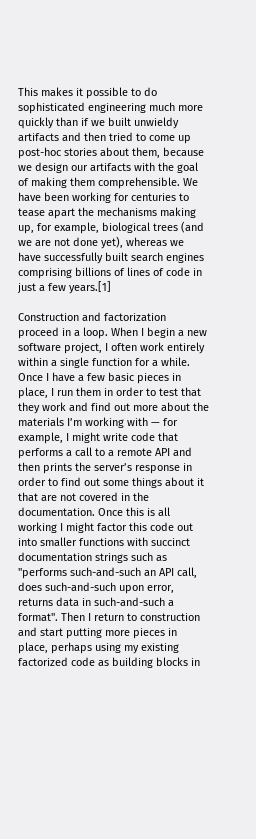This makes it possible to do sophisticated engineering much more quickly than if we built unwieldy artifacts and then tried to come up post-hoc stories about them, because we design our artifacts with the goal of making them comprehensible. We have been working for centuries to tease apart the mechanisms making up, for example, biological trees (and we are not done yet), whereas we have successfully built search engines comprising billions of lines of code in just a few years.[1]

Construction and factorization proceed in a loop. When I begin a new software project, I often work entirely within a single function for a while. Once I have a few basic pieces in place, I run them in order to test that they work and find out more about the materials I’m working with — for example, I might write code that performs a call to a remote API and then prints the server’s response in order to find out some things about it that are not covered in the documentation. Once this is all working I might factor this code out into smaller functions with succinct documentation strings such as "performs such-and-such an API call, does such-and-such upon error, returns data in such-and-such a format". Then I return to construction and start putting more pieces in place, perhaps using my existing factorized code as building blocks in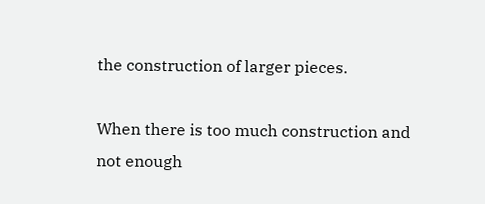the construction of larger pieces.

When there is too much construction and not enough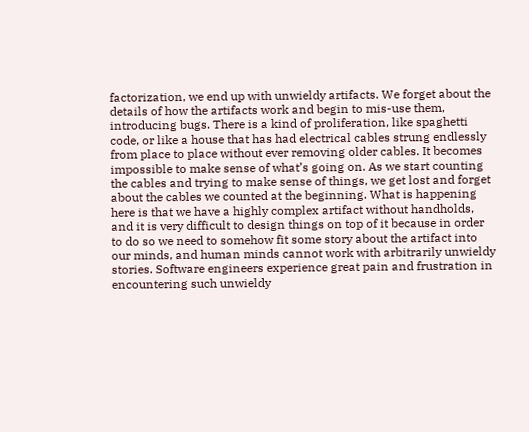factorization, we end up with unwieldy artifacts. We forget about the details of how the artifacts work and begin to mis-use them, introducing bugs. There is a kind of proliferation, like spaghetti code, or like a house that has had electrical cables strung endlessly from place to place without ever removing older cables. It becomes impossible to make sense of what’s going on. As we start counting the cables and trying to make sense of things, we get lost and forget about the cables we counted at the beginning. What is happening here is that we have a highly complex artifact without handholds, and it is very difficult to design things on top of it because in order to do so we need to somehow fit some story about the artifact into our minds, and human minds cannot work with arbitrarily unwieldy stories. Software engineers experience great pain and frustration in encountering such unwieldy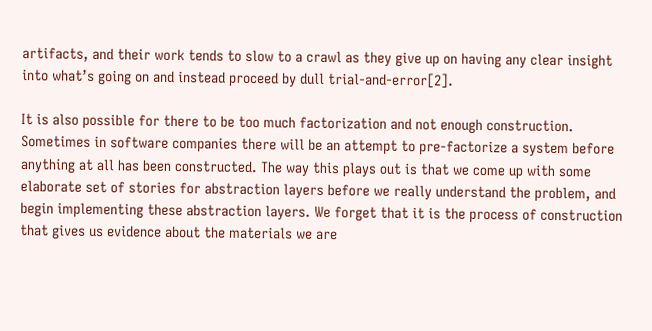artifacts, and their work tends to slow to a crawl as they give up on having any clear insight into what’s going on and instead proceed by dull trial-and-error[2].

It is also possible for there to be too much factorization and not enough construction. Sometimes in software companies there will be an attempt to pre-factorize a system before anything at all has been constructed. The way this plays out is that we come up with some elaborate set of stories for abstraction layers before we really understand the problem, and begin implementing these abstraction layers. We forget that it is the process of construction that gives us evidence about the materials we are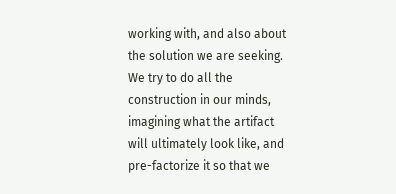working with, and also about the solution we are seeking. We try to do all the construction in our minds, imagining what the artifact will ultimately look like, and pre-factorize it so that we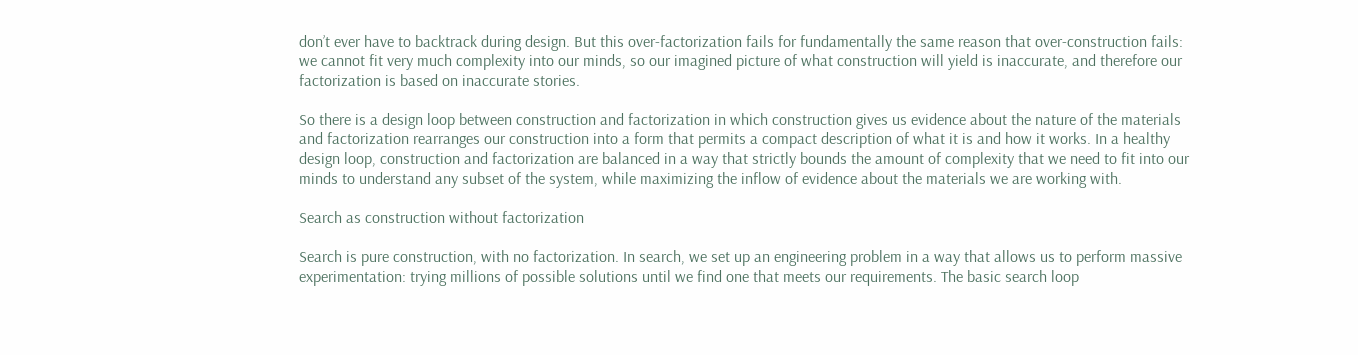don’t ever have to backtrack during design. But this over-factorization fails for fundamentally the same reason that over-construction fails: we cannot fit very much complexity into our minds, so our imagined picture of what construction will yield is inaccurate, and therefore our factorization is based on inaccurate stories.

So there is a design loop between construction and factorization in which construction gives us evidence about the nature of the materials and factorization rearranges our construction into a form that permits a compact description of what it is and how it works. In a healthy design loop, construction and factorization are balanced in a way that strictly bounds the amount of complexity that we need to fit into our minds to understand any subset of the system, while maximizing the inflow of evidence about the materials we are working with.

Search as construction without factorization

Search is pure construction, with no factorization. In search, we set up an engineering problem in a way that allows us to perform massive experimentation: trying millions of possible solutions until we find one that meets our requirements. The basic search loop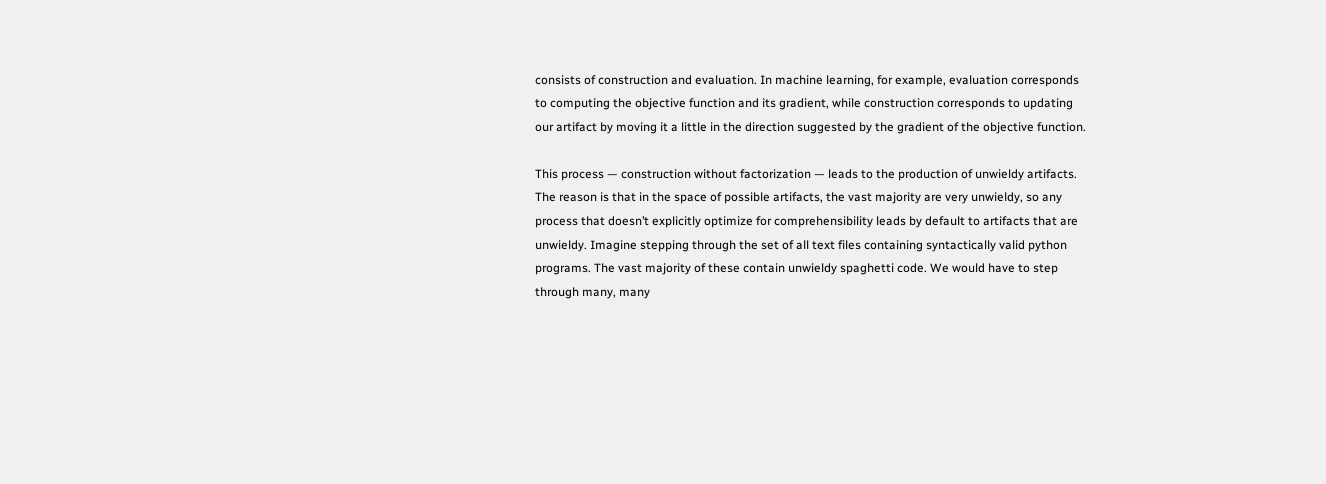consists of construction and evaluation. In machine learning, for example, evaluation corresponds to computing the objective function and its gradient, while construction corresponds to updating our artifact by moving it a little in the direction suggested by the gradient of the objective function.

This process — construction without factorization — leads to the production of unwieldy artifacts. The reason is that in the space of possible artifacts, the vast majority are very unwieldy, so any process that doesn’t explicitly optimize for comprehensibility leads by default to artifacts that are unwieldy. Imagine stepping through the set of all text files containing syntactically valid python programs. The vast majority of these contain unwieldy spaghetti code. We would have to step through many, many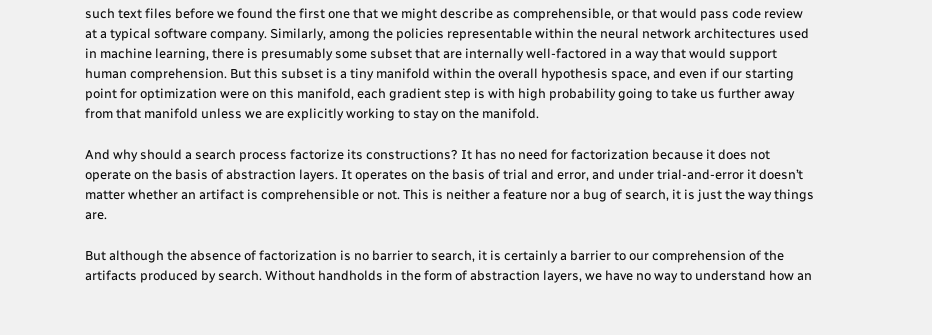such text files before we found the first one that we might describe as comprehensible, or that would pass code review at a typical software company. Similarly, among the policies representable within the neural network architectures used in machine learning, there is presumably some subset that are internally well-factored in a way that would support human comprehension. But this subset is a tiny manifold within the overall hypothesis space, and even if our starting point for optimization were on this manifold, each gradient step is with high probability going to take us further away from that manifold unless we are explicitly working to stay on the manifold.

And why should a search process factorize its constructions? It has no need for factorization because it does not operate on the basis of abstraction layers. It operates on the basis of trial and error, and under trial-and-error it doesn’t matter whether an artifact is comprehensible or not. This is neither a feature nor a bug of search, it is just the way things are.

But although the absence of factorization is no barrier to search, it is certainly a barrier to our comprehension of the artifacts produced by search. Without handholds in the form of abstraction layers, we have no way to understand how an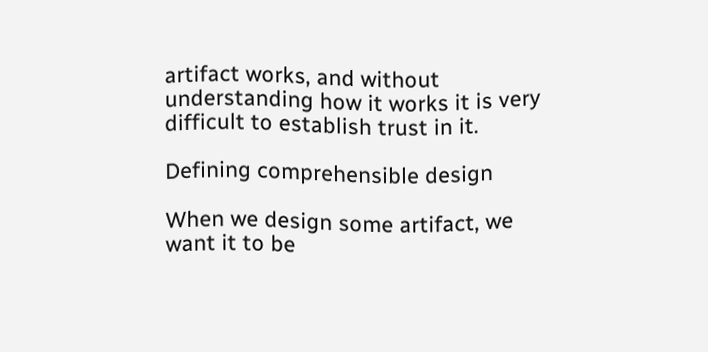artifact works, and without understanding how it works it is very difficult to establish trust in it.

Defining comprehensible design

When we design some artifact, we want it to be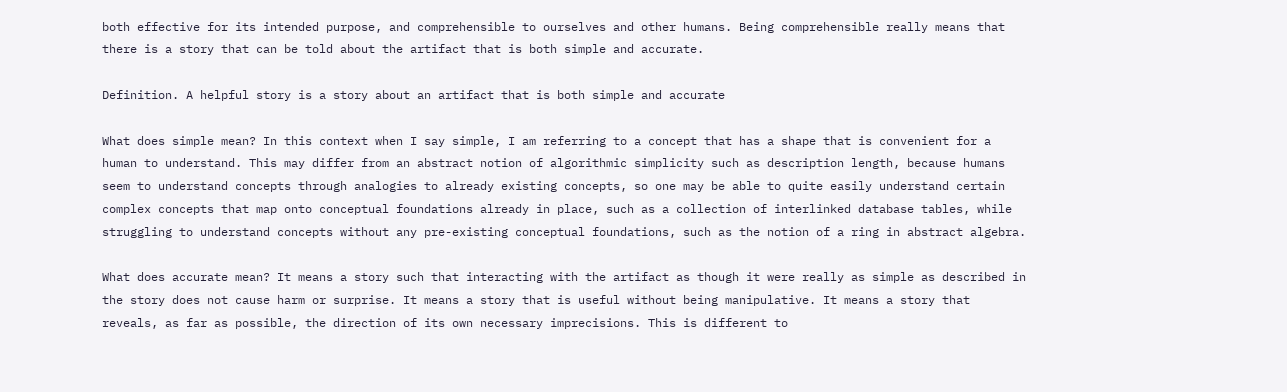both effective for its intended purpose, and comprehensible to ourselves and other humans. Being comprehensible really means that there is a story that can be told about the artifact that is both simple and accurate.

Definition. A helpful story is a story about an artifact that is both simple and accurate

What does simple mean? In this context when I say simple, I am referring to a concept that has a shape that is convenient for a human to understand. This may differ from an abstract notion of algorithmic simplicity such as description length, because humans seem to understand concepts through analogies to already existing concepts, so one may be able to quite easily understand certain complex concepts that map onto conceptual foundations already in place, such as a collection of interlinked database tables, while struggling to understand concepts without any pre-existing conceptual foundations, such as the notion of a ring in abstract algebra.

What does accurate mean? It means a story such that interacting with the artifact as though it were really as simple as described in the story does not cause harm or surprise. It means a story that is useful without being manipulative. It means a story that reveals, as far as possible, the direction of its own necessary imprecisions. This is different to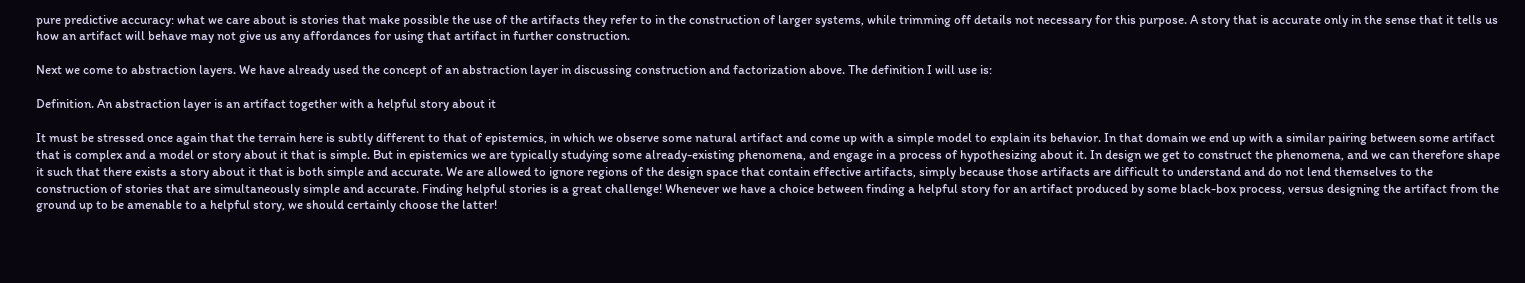pure predictive accuracy: what we care about is stories that make possible the use of the artifacts they refer to in the construction of larger systems, while trimming off details not necessary for this purpose. A story that is accurate only in the sense that it tells us how an artifact will behave may not give us any affordances for using that artifact in further construction.

Next we come to abstraction layers. We have already used the concept of an abstraction layer in discussing construction and factorization above. The definition I will use is:

Definition. An abstraction layer is an artifact together with a helpful story about it

It must be stressed once again that the terrain here is subtly different to that of epistemics, in which we observe some natural artifact and come up with a simple model to explain its behavior. In that domain we end up with a similar pairing between some artifact that is complex and a model or story about it that is simple. But in epistemics we are typically studying some already-existing phenomena, and engage in a process of hypothesizing about it. In design we get to construct the phenomena, and we can therefore shape it such that there exists a story about it that is both simple and accurate. We are allowed to ignore regions of the design space that contain effective artifacts, simply because those artifacts are difficult to understand and do not lend themselves to the construction of stories that are simultaneously simple and accurate. Finding helpful stories is a great challenge! Whenever we have a choice between finding a helpful story for an artifact produced by some black-box process, versus designing the artifact from the ground up to be amenable to a helpful story, we should certainly choose the latter!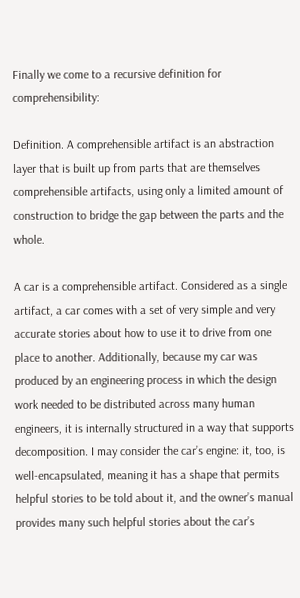Finally we come to a recursive definition for comprehensibility:

Definition. A comprehensible artifact is an abstraction layer that is built up from parts that are themselves comprehensible artifacts, using only a limited amount of construction to bridge the gap between the parts and the whole.

A car is a comprehensible artifact. Considered as a single artifact, a car comes with a set of very simple and very accurate stories about how to use it to drive from one place to another. Additionally, because my car was produced by an engineering process in which the design work needed to be distributed across many human engineers, it is internally structured in a way that supports decomposition. I may consider the car’s engine: it, too, is well-encapsulated, meaning it has a shape that permits helpful stories to be told about it, and the owner’s manual provides many such helpful stories about the car’s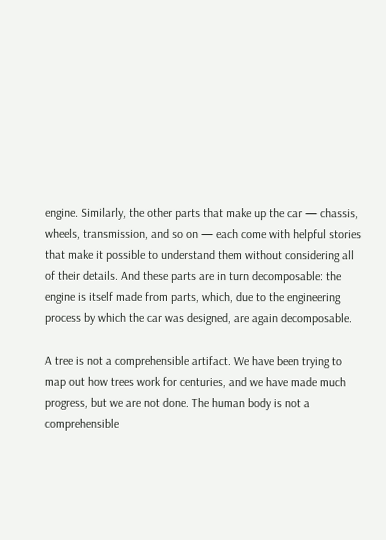engine. Similarly, the other parts that make up the car — chassis, wheels, transmission, and so on — each come with helpful stories that make it possible to understand them without considering all of their details. And these parts are in turn decomposable: the engine is itself made from parts, which, due to the engineering process by which the car was designed, are again decomposable.

A tree is not a comprehensible artifact. We have been trying to map out how trees work for centuries, and we have made much progress, but we are not done. The human body is not a comprehensible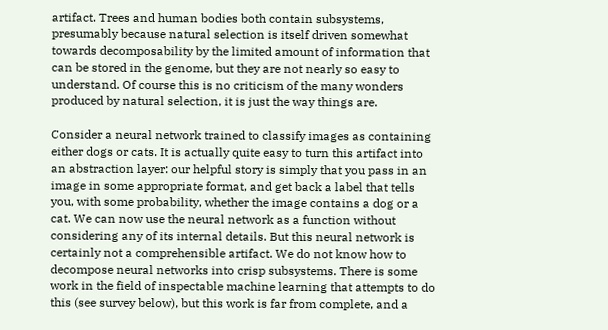artifact. Trees and human bodies both contain subsystems, presumably because natural selection is itself driven somewhat towards decomposability by the limited amount of information that can be stored in the genome, but they are not nearly so easy to understand. Of course this is no criticism of the many wonders produced by natural selection, it is just the way things are.

Consider a neural network trained to classify images as containing either dogs or cats. It is actually quite easy to turn this artifact into an abstraction layer: our helpful story is simply that you pass in an image in some appropriate format, and get back a label that tells you, with some probability, whether the image contains a dog or a cat. We can now use the neural network as a function without considering any of its internal details. But this neural network is certainly not a comprehensible artifact. We do not know how to decompose neural networks into crisp subsystems. There is some work in the field of inspectable machine learning that attempts to do this (see survey below), but this work is far from complete, and a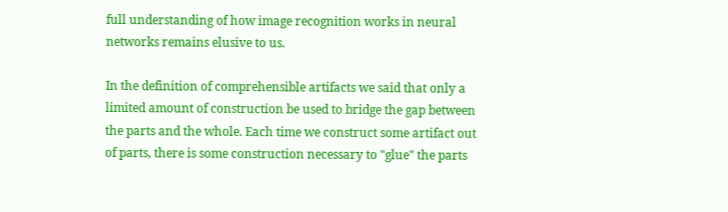full understanding of how image recognition works in neural networks remains elusive to us.

In the definition of comprehensible artifacts we said that only a limited amount of construction be used to bridge the gap between the parts and the whole. Each time we construct some artifact out of parts, there is some construction necessary to "glue" the parts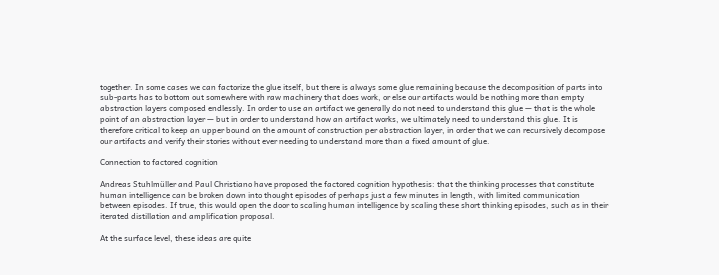together. In some cases we can factorize the glue itself, but there is always some glue remaining because the decomposition of parts into sub-parts has to bottom out somewhere with raw machinery that does work, or else our artifacts would be nothing more than empty abstraction layers composed endlessly. In order to use an artifact we generally do not need to understand this glue — that is the whole point of an abstraction layer — but in order to understand how an artifact works, we ultimately need to understand this glue. It is therefore critical to keep an upper bound on the amount of construction per abstraction layer, in order that we can recursively decompose our artifacts and verify their stories without ever needing to understand more than a fixed amount of glue.

Connection to factored cognition

Andreas Stuhlmüller and Paul Christiano have proposed the factored cognition hypothesis: that the thinking processes that constitute human intelligence can be broken down into thought episodes of perhaps just a few minutes in length, with limited communication between episodes. If true, this would open the door to scaling human intelligence by scaling these short thinking episodes, such as in their iterated distillation and amplification proposal.

At the surface level, these ideas are quite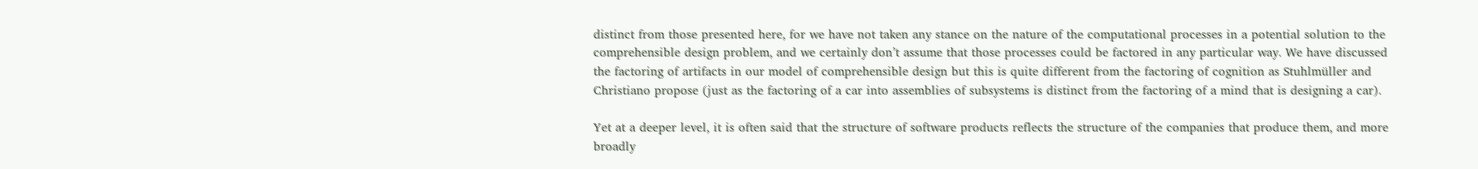distinct from those presented here, for we have not taken any stance on the nature of the computational processes in a potential solution to the comprehensible design problem, and we certainly don’t assume that those processes could be factored in any particular way. We have discussed the factoring of artifacts in our model of comprehensible design but this is quite different from the factoring of cognition as Stuhlmüller and Christiano propose (just as the factoring of a car into assemblies of subsystems is distinct from the factoring of a mind that is designing a car).

Yet at a deeper level, it is often said that the structure of software products reflects the structure of the companies that produce them, and more broadly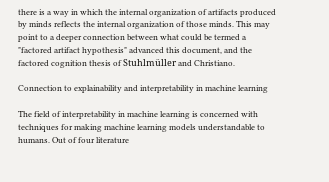there is a way in which the internal organization of artifacts produced by minds reflects the internal organization of those minds. This may point to a deeper connection between what could be termed a "factored artifact hypothesis" advanced this document, and the factored cognition thesis of Stuhlmüller and Christiano.

Connection to explainability and interpretability in machine learning

The field of interpretability in machine learning is concerned with techniques for making machine learning models understandable to humans. Out of four literature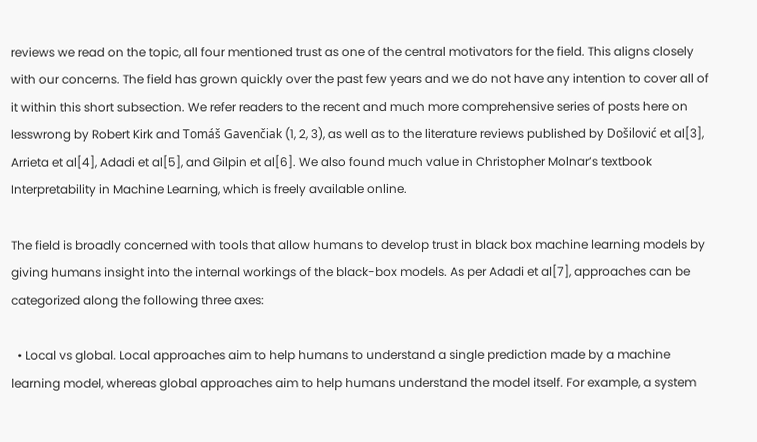reviews we read on the topic, all four mentioned trust as one of the central motivators for the field. This aligns closely with our concerns. The field has grown quickly over the past few years and we do not have any intention to cover all of it within this short subsection. We refer readers to the recent and much more comprehensive series of posts here on lesswrong by Robert Kirk and Tomáš Gavenčiak (1, 2, 3), as well as to the literature reviews published by Došilović et al[3], Arrieta et al[4], Adadi et al[5], and Gilpin et al[6]. We also found much value in Christopher Molnar’s textbook Interpretability in Machine Learning, which is freely available online.

The field is broadly concerned with tools that allow humans to develop trust in black box machine learning models by giving humans insight into the internal workings of the black-box models. As per Adadi et al[7], approaches can be categorized along the following three axes:

  • Local vs global. Local approaches aim to help humans to understand a single prediction made by a machine learning model, whereas global approaches aim to help humans understand the model itself. For example, a system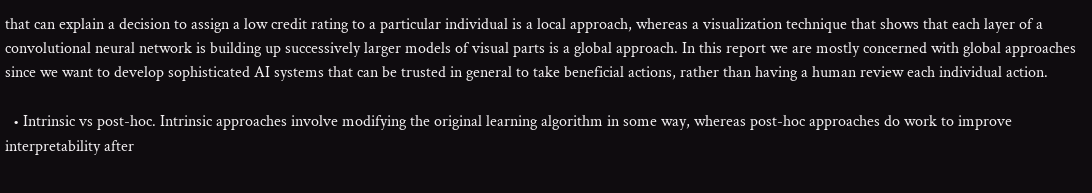that can explain a decision to assign a low credit rating to a particular individual is a local approach, whereas a visualization technique that shows that each layer of a convolutional neural network is building up successively larger models of visual parts is a global approach. In this report we are mostly concerned with global approaches since we want to develop sophisticated AI systems that can be trusted in general to take beneficial actions, rather than having a human review each individual action.

  • Intrinsic vs post-hoc. Intrinsic approaches involve modifying the original learning algorithm in some way, whereas post-hoc approaches do work to improve interpretability after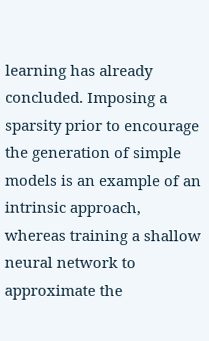learning has already concluded. Imposing a sparsity prior to encourage the generation of simple models is an example of an intrinsic approach, whereas training a shallow neural network to approximate the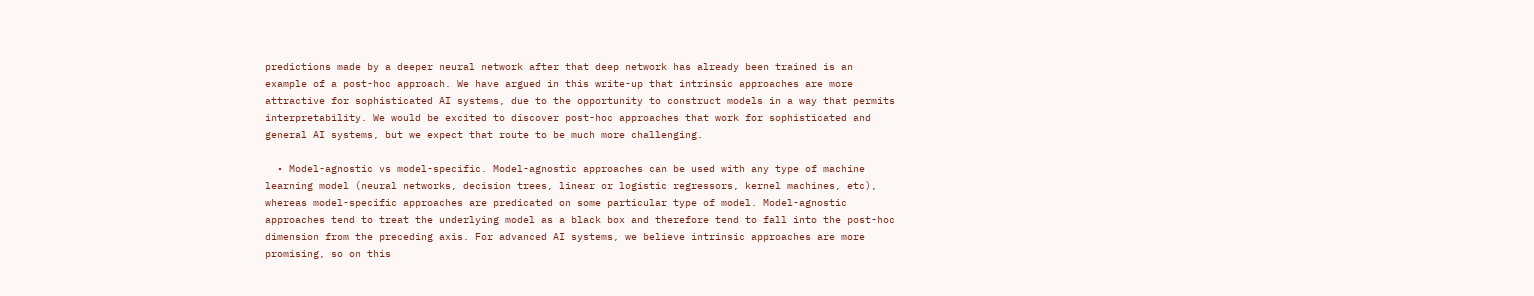predictions made by a deeper neural network after that deep network has already been trained is an example of a post-hoc approach. We have argued in this write-up that intrinsic approaches are more attractive for sophisticated AI systems, due to the opportunity to construct models in a way that permits interpretability. We would be excited to discover post-hoc approaches that work for sophisticated and general AI systems, but we expect that route to be much more challenging.

  • Model-agnostic vs model-specific. Model-agnostic approaches can be used with any type of machine learning model (neural networks, decision trees, linear or logistic regressors, kernel machines, etc), whereas model-specific approaches are predicated on some particular type of model. Model-agnostic approaches tend to treat the underlying model as a black box and therefore tend to fall into the post-hoc dimension from the preceding axis. For advanced AI systems, we believe intrinsic approaches are more promising, so on this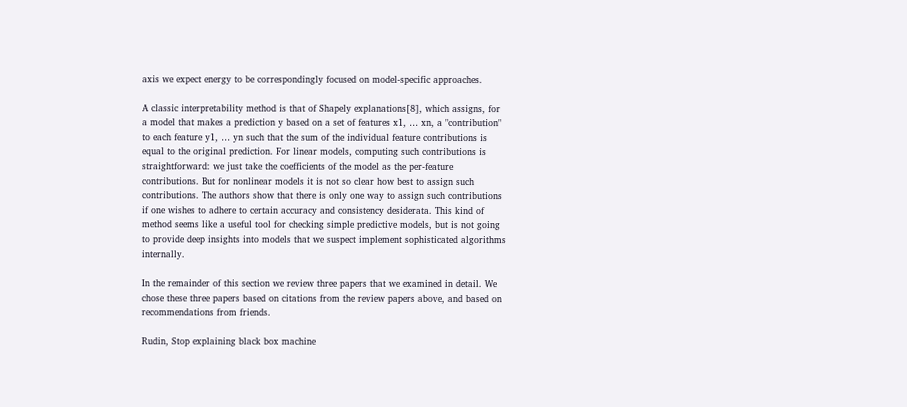axis we expect energy to be correspondingly focused on model-specific approaches.

A classic interpretability method is that of Shapely explanations[8], which assigns, for a model that makes a prediction y based on a set of features x1, … xn, a "contribution" to each feature y1, … yn such that the sum of the individual feature contributions is equal to the original prediction. For linear models, computing such contributions is straightforward: we just take the coefficients of the model as the per-feature contributions. But for nonlinear models it is not so clear how best to assign such contributions. The authors show that there is only one way to assign such contributions if one wishes to adhere to certain accuracy and consistency desiderata. This kind of method seems like a useful tool for checking simple predictive models, but is not going to provide deep insights into models that we suspect implement sophisticated algorithms internally.

In the remainder of this section we review three papers that we examined in detail. We chose these three papers based on citations from the review papers above, and based on recommendations from friends.

Rudin, Stop explaining black box machine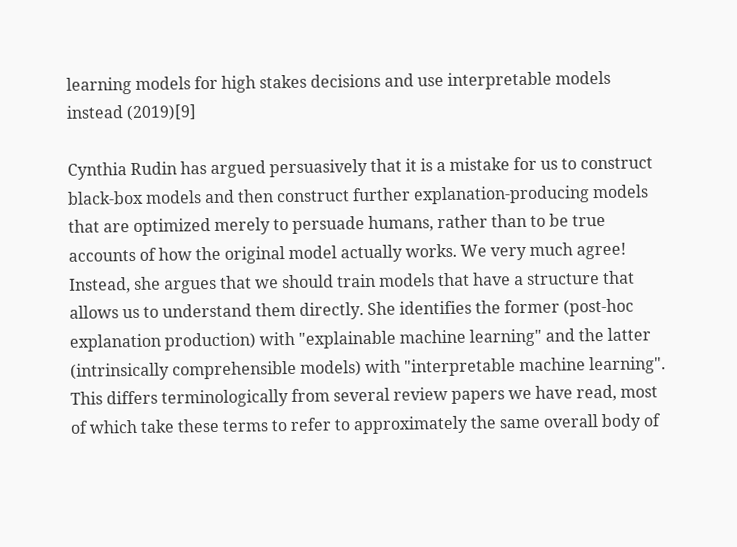learning models for high stakes decisions and use interpretable models instead (2019)[9]

Cynthia Rudin has argued persuasively that it is a mistake for us to construct black-box models and then construct further explanation-producing models that are optimized merely to persuade humans, rather than to be true accounts of how the original model actually works. We very much agree! Instead, she argues that we should train models that have a structure that allows us to understand them directly. She identifies the former (post-hoc explanation production) with "explainable machine learning" and the latter (intrinsically comprehensible models) with "interpretable machine learning". This differs terminologically from several review papers we have read, most of which take these terms to refer to approximately the same overall body of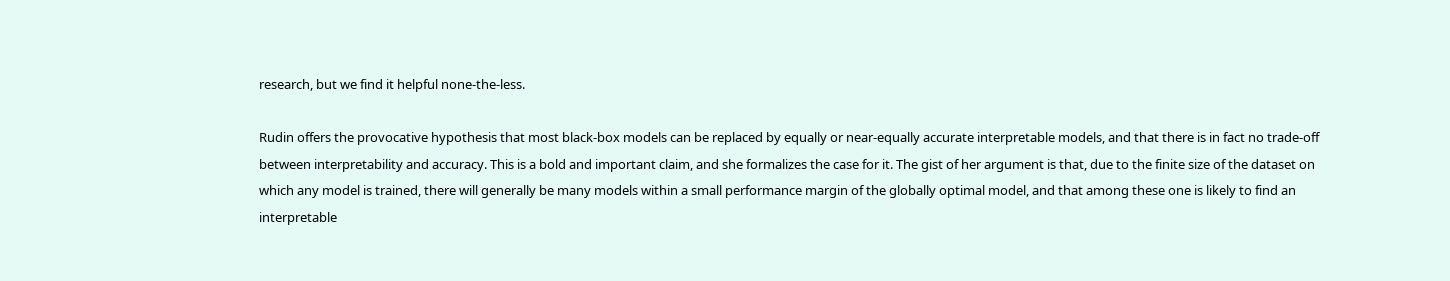research, but we find it helpful none-the-less.

Rudin offers the provocative hypothesis that most black-box models can be replaced by equally or near-equally accurate interpretable models, and that there is in fact no trade-off between interpretability and accuracy. This is a bold and important claim, and she formalizes the case for it. The gist of her argument is that, due to the finite size of the dataset on which any model is trained, there will generally be many models within a small performance margin of the globally optimal model, and that among these one is likely to find an interpretable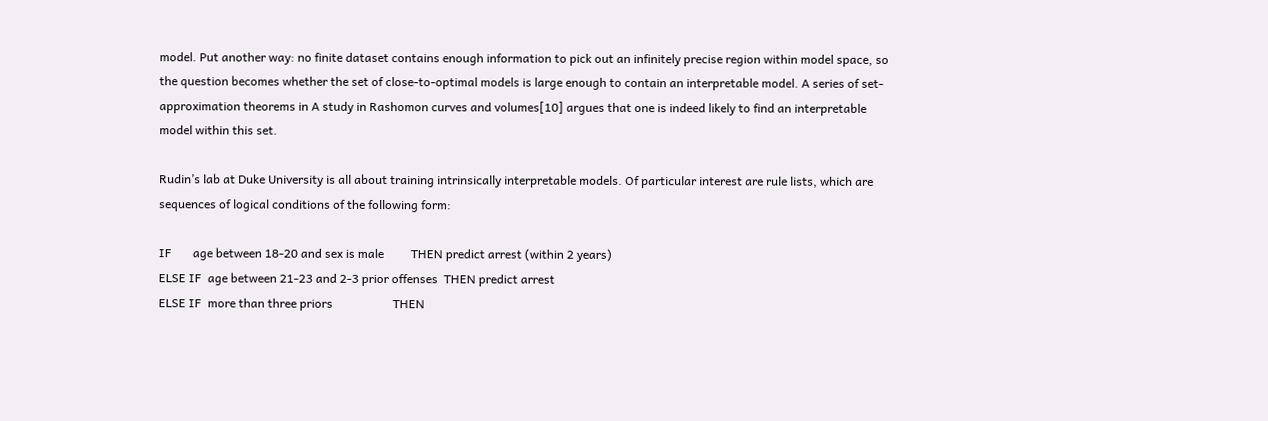model. Put another way: no finite dataset contains enough information to pick out an infinitely precise region within model space, so the question becomes whether the set of close-to-optimal models is large enough to contain an interpretable model. A series of set-approximation theorems in A study in Rashomon curves and volumes[10] argues that one is indeed likely to find an interpretable model within this set.

Rudin’s lab at Duke University is all about training intrinsically interpretable models. Of particular interest are rule lists, which are sequences of logical conditions of the following form:

IF       age between 18-20 and sex is male         THEN predict arrest (within 2 years)
ELSE IF  age between 21-23 and 2-3 prior offenses  THEN predict arrest
ELSE IF  more than three priors                    THEN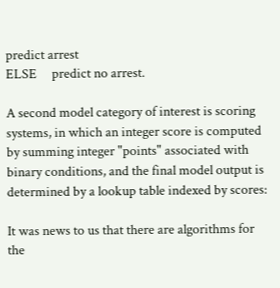predict arrest
ELSE     predict no arrest.

A second model category of interest is scoring systems, in which an integer score is computed by summing integer "points" associated with binary conditions, and the final model output is determined by a lookup table indexed by scores:

It was news to us that there are algorithms for the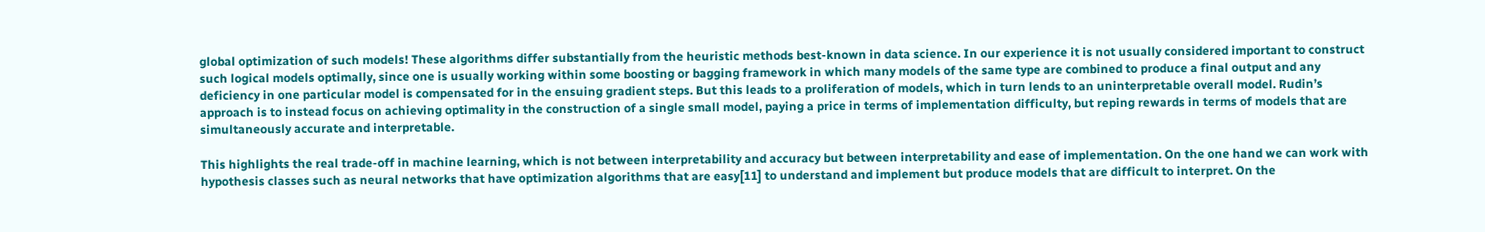global optimization of such models! These algorithms differ substantially from the heuristic methods best-known in data science. In our experience it is not usually considered important to construct such logical models optimally, since one is usually working within some boosting or bagging framework in which many models of the same type are combined to produce a final output and any deficiency in one particular model is compensated for in the ensuing gradient steps. But this leads to a proliferation of models, which in turn lends to an uninterpretable overall model. Rudin’s approach is to instead focus on achieving optimality in the construction of a single small model, paying a price in terms of implementation difficulty, but reping rewards in terms of models that are simultaneously accurate and interpretable.

This highlights the real trade-off in machine learning, which is not between interpretability and accuracy but between interpretability and ease of implementation. On the one hand we can work with hypothesis classes such as neural networks that have optimization algorithms that are easy[11] to understand and implement but produce models that are difficult to interpret. On the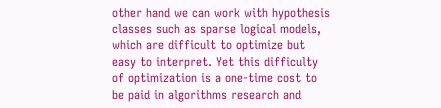other hand we can work with hypothesis classes such as sparse logical models, which are difficult to optimize but easy to interpret. Yet this difficulty of optimization is a one-time cost to be paid in algorithms research and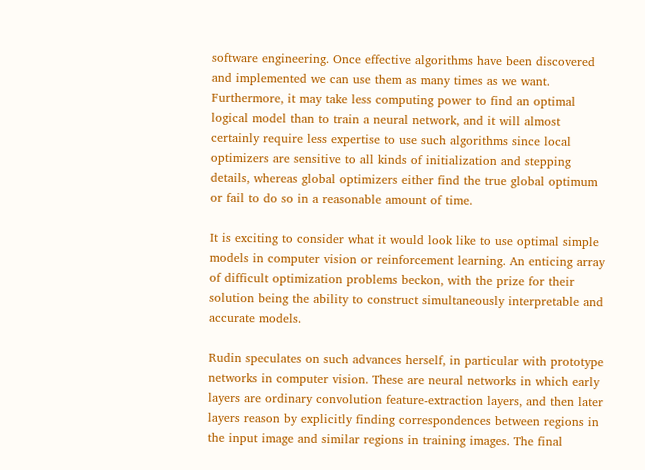software engineering. Once effective algorithms have been discovered and implemented we can use them as many times as we want. Furthermore, it may take less computing power to find an optimal logical model than to train a neural network, and it will almost certainly require less expertise to use such algorithms since local optimizers are sensitive to all kinds of initialization and stepping details, whereas global optimizers either find the true global optimum or fail to do so in a reasonable amount of time.

It is exciting to consider what it would look like to use optimal simple models in computer vision or reinforcement learning. An enticing array of difficult optimization problems beckon, with the prize for their solution being the ability to construct simultaneously interpretable and accurate models.

Rudin speculates on such advances herself, in particular with prototype networks in computer vision. These are neural networks in which early layers are ordinary convolution feature-extraction layers, and then later layers reason by explicitly finding correspondences between regions in the input image and similar regions in training images. The final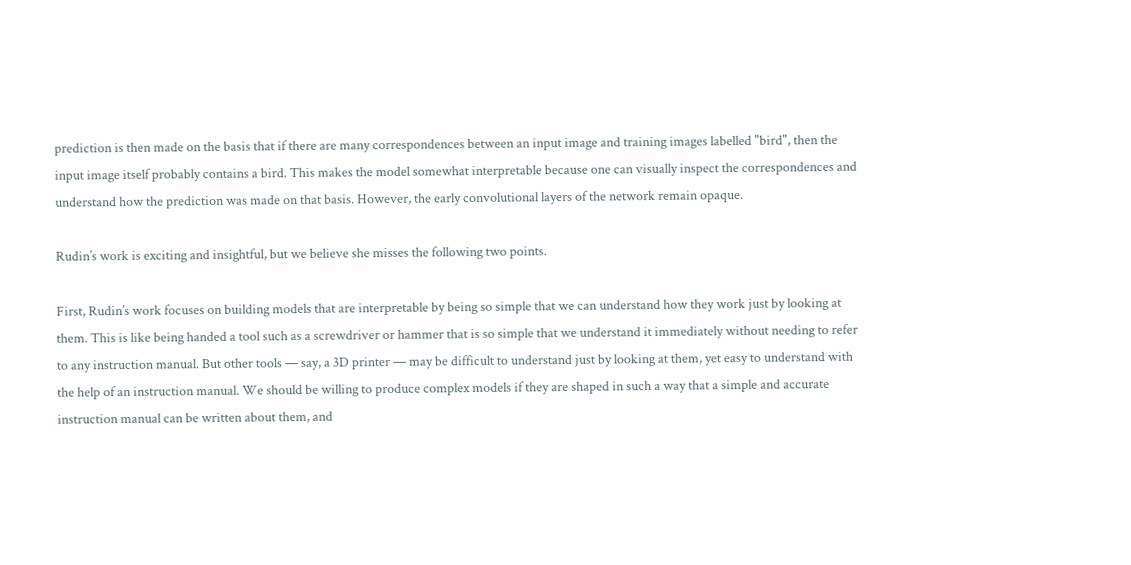prediction is then made on the basis that if there are many correspondences between an input image and training images labelled "bird", then the input image itself probably contains a bird. This makes the model somewhat interpretable because one can visually inspect the correspondences and understand how the prediction was made on that basis. However, the early convolutional layers of the network remain opaque.

Rudin’s work is exciting and insightful, but we believe she misses the following two points.

First, Rudin’s work focuses on building models that are interpretable by being so simple that we can understand how they work just by looking at them. This is like being handed a tool such as a screwdriver or hammer that is so simple that we understand it immediately without needing to refer to any instruction manual. But other tools — say, a 3D printer — may be difficult to understand just by looking at them, yet easy to understand with the help of an instruction manual. We should be willing to produce complex models if they are shaped in such a way that a simple and accurate instruction manual can be written about them, and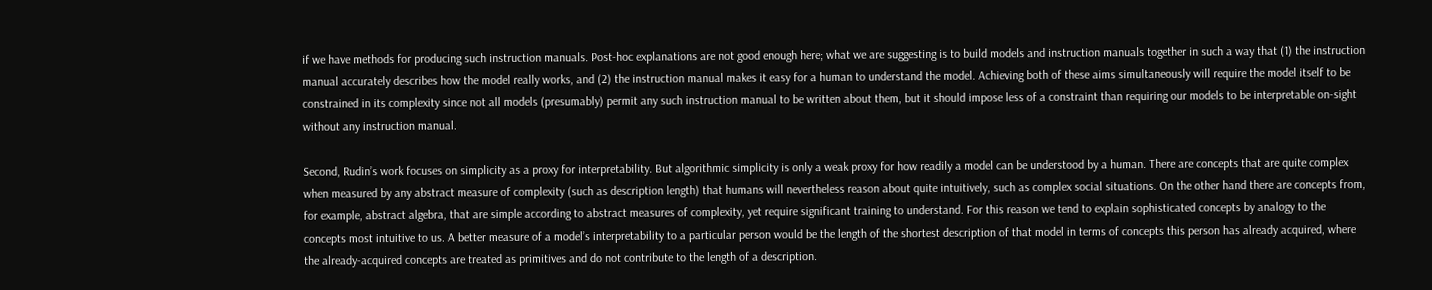if we have methods for producing such instruction manuals. Post-hoc explanations are not good enough here; what we are suggesting is to build models and instruction manuals together in such a way that (1) the instruction manual accurately describes how the model really works, and (2) the instruction manual makes it easy for a human to understand the model. Achieving both of these aims simultaneously will require the model itself to be constrained in its complexity since not all models (presumably) permit any such instruction manual to be written about them, but it should impose less of a constraint than requiring our models to be interpretable on-sight without any instruction manual.

Second, Rudin’s work focuses on simplicity as a proxy for interpretability. But algorithmic simplicity is only a weak proxy for how readily a model can be understood by a human. There are concepts that are quite complex when measured by any abstract measure of complexity (such as description length) that humans will nevertheless reason about quite intuitively, such as complex social situations. On the other hand there are concepts from, for example, abstract algebra, that are simple according to abstract measures of complexity, yet require significant training to understand. For this reason we tend to explain sophisticated concepts by analogy to the concepts most intuitive to us. A better measure of a model’s interpretability to a particular person would be the length of the shortest description of that model in terms of concepts this person has already acquired, where the already-acquired concepts are treated as primitives and do not contribute to the length of a description.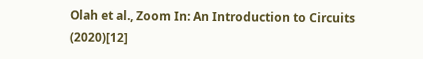Olah et al., Zoom In: An Introduction to Circuits (2020)[12]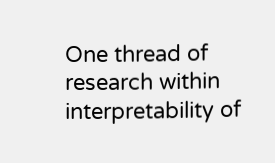One thread of research within interpretability of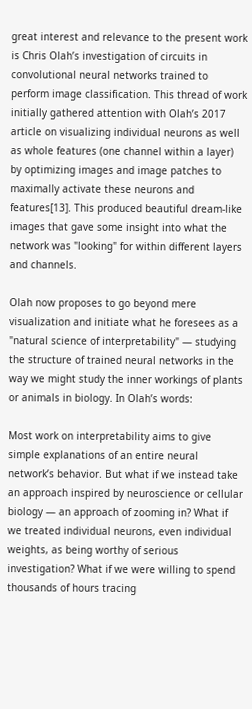great interest and relevance to the present work is Chris Olah’s investigation of circuits in convolutional neural networks trained to perform image classification. This thread of work initially gathered attention with Olah’s 2017 article on visualizing individual neurons as well as whole features (one channel within a layer) by optimizing images and image patches to maximally activate these neurons and features[13]. This produced beautiful dream-like images that gave some insight into what the network was "looking" for within different layers and channels.

Olah now proposes to go beyond mere visualization and initiate what he foresees as a "natural science of interpretability" — studying the structure of trained neural networks in the way we might study the inner workings of plants or animals in biology. In Olah’s words:

Most work on interpretability aims to give simple explanations of an entire neural network’s behavior. But what if we instead take an approach inspired by neuroscience or cellular biology — an approach of zooming in? What if we treated individual neurons, even individual weights, as being worthy of serious investigation? What if we were willing to spend thousands of hours tracing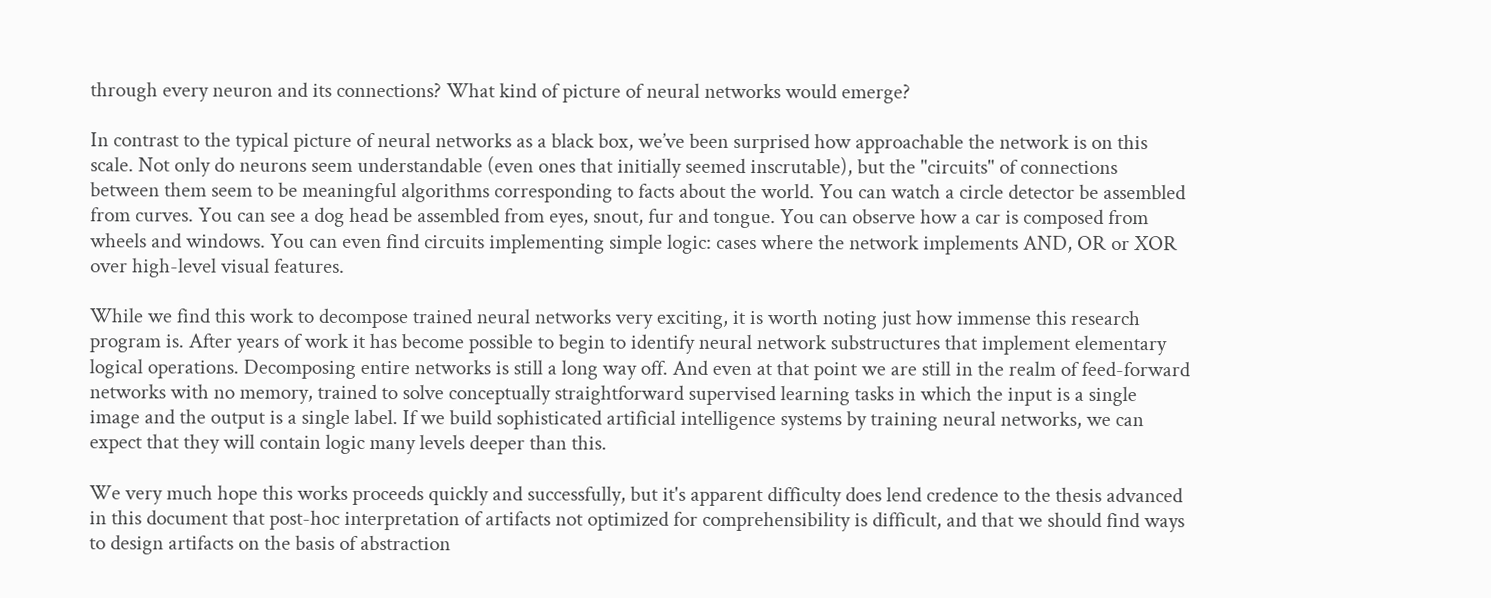through every neuron and its connections? What kind of picture of neural networks would emerge?

In contrast to the typical picture of neural networks as a black box, we’ve been surprised how approachable the network is on this scale. Not only do neurons seem understandable (even ones that initially seemed inscrutable), but the "circuits" of connections between them seem to be meaningful algorithms corresponding to facts about the world. You can watch a circle detector be assembled from curves. You can see a dog head be assembled from eyes, snout, fur and tongue. You can observe how a car is composed from wheels and windows. You can even find circuits implementing simple logic: cases where the network implements AND, OR or XOR over high-level visual features.

While we find this work to decompose trained neural networks very exciting, it is worth noting just how immense this research program is. After years of work it has become possible to begin to identify neural network substructures that implement elementary logical operations. Decomposing entire networks is still a long way off. And even at that point we are still in the realm of feed-forward networks with no memory, trained to solve conceptually straightforward supervised learning tasks in which the input is a single image and the output is a single label. If we build sophisticated artificial intelligence systems by training neural networks, we can expect that they will contain logic many levels deeper than this.

We very much hope this works proceeds quickly and successfully, but it's apparent difficulty does lend credence to the thesis advanced in this document that post-hoc interpretation of artifacts not optimized for comprehensibility is difficult, and that we should find ways to design artifacts on the basis of abstraction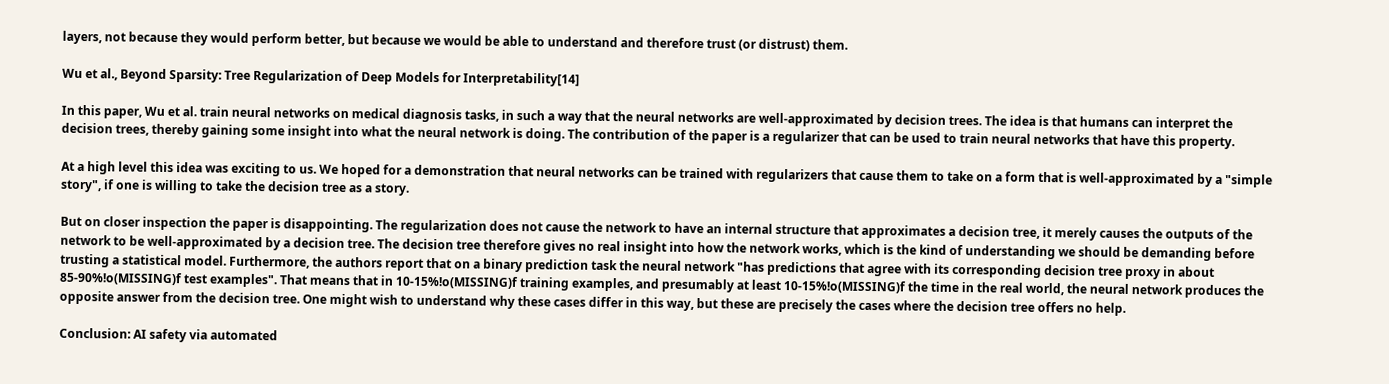layers, not because they would perform better, but because we would be able to understand and therefore trust (or distrust) them.

Wu et al., Beyond Sparsity: Tree Regularization of Deep Models for Interpretability[14]

In this paper, Wu et al. train neural networks on medical diagnosis tasks, in such a way that the neural networks are well-approximated by decision trees. The idea is that humans can interpret the decision trees, thereby gaining some insight into what the neural network is doing. The contribution of the paper is a regularizer that can be used to train neural networks that have this property.

At a high level this idea was exciting to us. We hoped for a demonstration that neural networks can be trained with regularizers that cause them to take on a form that is well-approximated by a "simple story", if one is willing to take the decision tree as a story.

But on closer inspection the paper is disappointing. The regularization does not cause the network to have an internal structure that approximates a decision tree, it merely causes the outputs of the network to be well-approximated by a decision tree. The decision tree therefore gives no real insight into how the network works, which is the kind of understanding we should be demanding before trusting a statistical model. Furthermore, the authors report that on a binary prediction task the neural network "has predictions that agree with its corresponding decision tree proxy in about 85-90%!o(MISSING)f test examples". That means that in 10-15%!o(MISSING)f training examples, and presumably at least 10-15%!o(MISSING)f the time in the real world, the neural network produces the opposite answer from the decision tree. One might wish to understand why these cases differ in this way, but these are precisely the cases where the decision tree offers no help.

Conclusion: AI safety via automated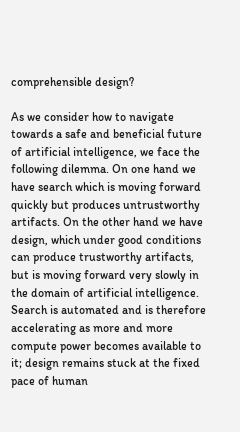comprehensible design?

As we consider how to navigate towards a safe and beneficial future of artificial intelligence, we face the following dilemma. On one hand we have search which is moving forward quickly but produces untrustworthy artifacts. On the other hand we have design, which under good conditions can produce trustworthy artifacts, but is moving forward very slowly in the domain of artificial intelligence. Search is automated and is therefore accelerating as more and more compute power becomes available to it; design remains stuck at the fixed pace of human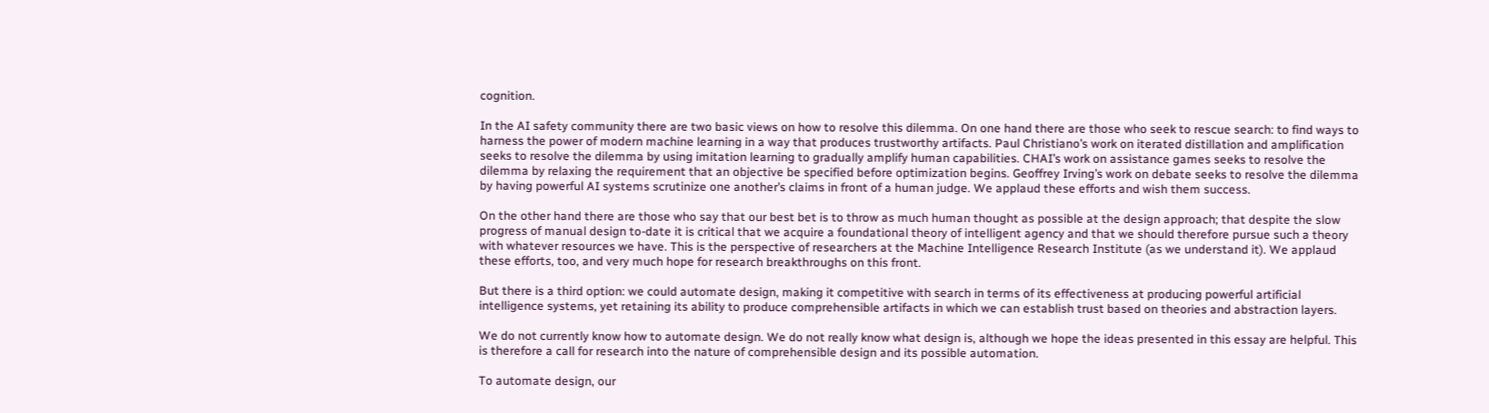cognition.

In the AI safety community there are two basic views on how to resolve this dilemma. On one hand there are those who seek to rescue search: to find ways to harness the power of modern machine learning in a way that produces trustworthy artifacts. Paul Christiano’s work on iterated distillation and amplification seeks to resolve the dilemma by using imitation learning to gradually amplify human capabilities. CHAI’s work on assistance games seeks to resolve the dilemma by relaxing the requirement that an objective be specified before optimization begins. Geoffrey Irving’s work on debate seeks to resolve the dilemma by having powerful AI systems scrutinize one another’s claims in front of a human judge. We applaud these efforts and wish them success.

On the other hand there are those who say that our best bet is to throw as much human thought as possible at the design approach; that despite the slow progress of manual design to-date it is critical that we acquire a foundational theory of intelligent agency and that we should therefore pursue such a theory with whatever resources we have. This is the perspective of researchers at the Machine Intelligence Research Institute (as we understand it). We applaud these efforts, too, and very much hope for research breakthroughs on this front.

But there is a third option: we could automate design, making it competitive with search in terms of its effectiveness at producing powerful artificial intelligence systems, yet retaining its ability to produce comprehensible artifacts in which we can establish trust based on theories and abstraction layers.

We do not currently know how to automate design. We do not really know what design is, although we hope the ideas presented in this essay are helpful. This is therefore a call for research into the nature of comprehensible design and its possible automation.

To automate design, our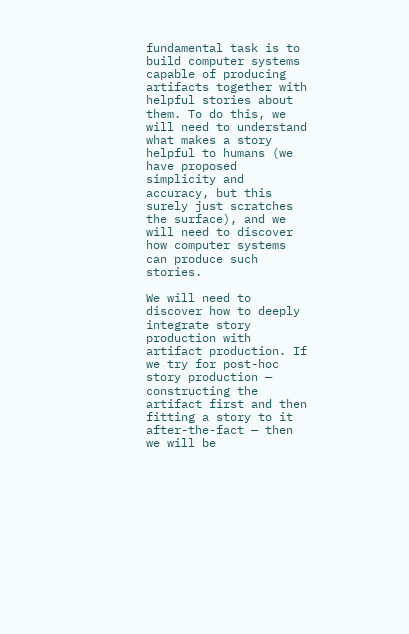fundamental task is to build computer systems capable of producing artifacts together with helpful stories about them. To do this, we will need to understand what makes a story helpful to humans (we have proposed simplicity and accuracy, but this surely just scratches the surface), and we will need to discover how computer systems can produce such stories.

We will need to discover how to deeply integrate story production with artifact production. If we try for post-hoc story production — constructing the artifact first and then fitting a story to it after-the-fact — then we will be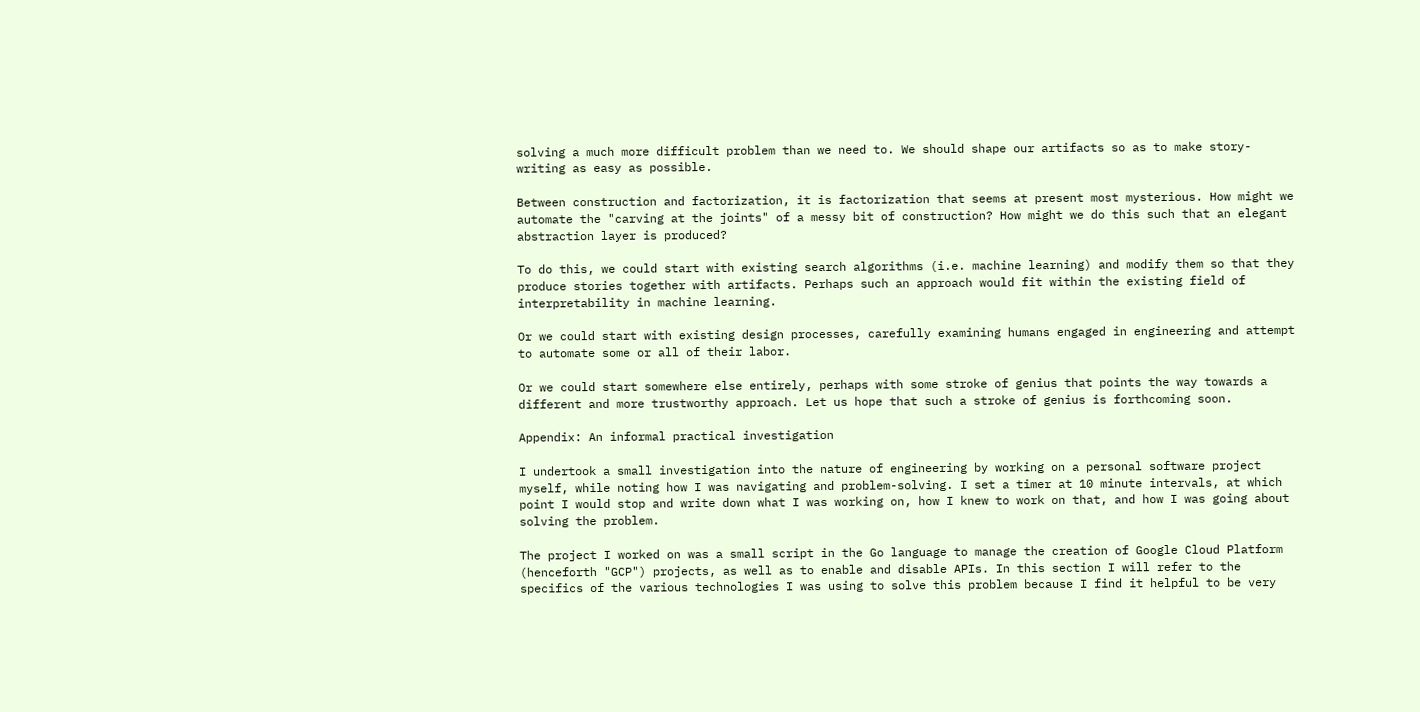solving a much more difficult problem than we need to. We should shape our artifacts so as to make story-writing as easy as possible.

Between construction and factorization, it is factorization that seems at present most mysterious. How might we automate the "carving at the joints" of a messy bit of construction? How might we do this such that an elegant abstraction layer is produced?

To do this, we could start with existing search algorithms (i.e. machine learning) and modify them so that they produce stories together with artifacts. Perhaps such an approach would fit within the existing field of interpretability in machine learning.

Or we could start with existing design processes, carefully examining humans engaged in engineering and attempt to automate some or all of their labor.

Or we could start somewhere else entirely, perhaps with some stroke of genius that points the way towards a different and more trustworthy approach. Let us hope that such a stroke of genius is forthcoming soon.

Appendix: An informal practical investigation

I undertook a small investigation into the nature of engineering by working on a personal software project myself, while noting how I was navigating and problem-solving. I set a timer at 10 minute intervals, at which point I would stop and write down what I was working on, how I knew to work on that, and how I was going about solving the problem.

The project I worked on was a small script in the Go language to manage the creation of Google Cloud Platform (henceforth "GCP") projects, as well as to enable and disable APIs. In this section I will refer to the specifics of the various technologies I was using to solve this problem because I find it helpful to be very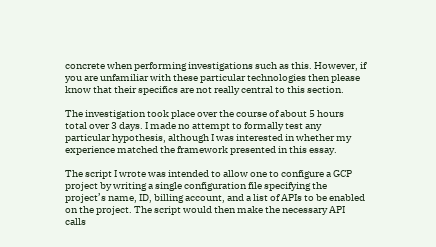concrete when performing investigations such as this. However, if you are unfamiliar with these particular technologies then please know that their specifics are not really central to this section.

The investigation took place over the course of about 5 hours total over 3 days. I made no attempt to formally test any particular hypothesis, although I was interested in whether my experience matched the framework presented in this essay.

The script I wrote was intended to allow one to configure a GCP project by writing a single configuration file specifying the project’s name, ID, billing account, and a list of APIs to be enabled on the project. The script would then make the necessary API calls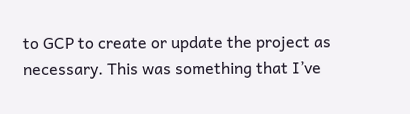to GCP to create or update the project as necessary. This was something that I’ve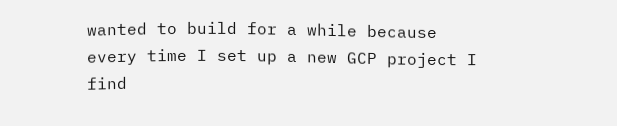wanted to build for a while because every time I set up a new GCP project I find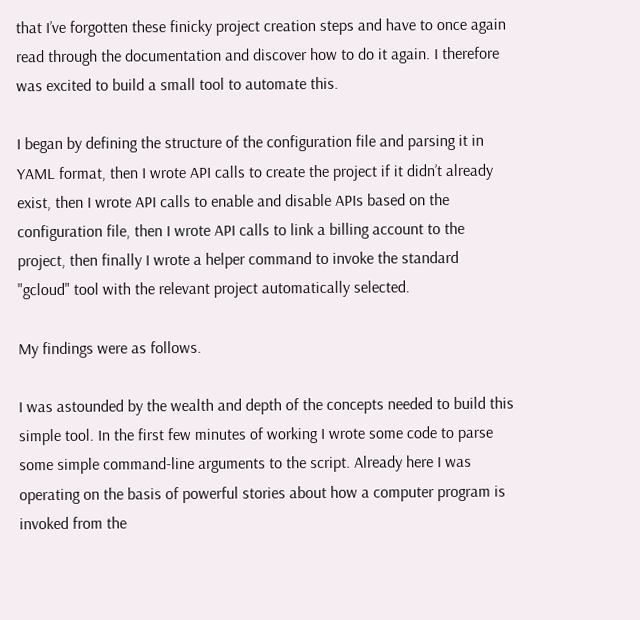that I’ve forgotten these finicky project creation steps and have to once again read through the documentation and discover how to do it again. I therefore was excited to build a small tool to automate this.

I began by defining the structure of the configuration file and parsing it in YAML format, then I wrote API calls to create the project if it didn’t already exist, then I wrote API calls to enable and disable APIs based on the configuration file, then I wrote API calls to link a billing account to the project, then finally I wrote a helper command to invoke the standard "gcloud" tool with the relevant project automatically selected.

My findings were as follows.

I was astounded by the wealth and depth of the concepts needed to build this simple tool. In the first few minutes of working I wrote some code to parse some simple command-line arguments to the script. Already here I was operating on the basis of powerful stories about how a computer program is invoked from the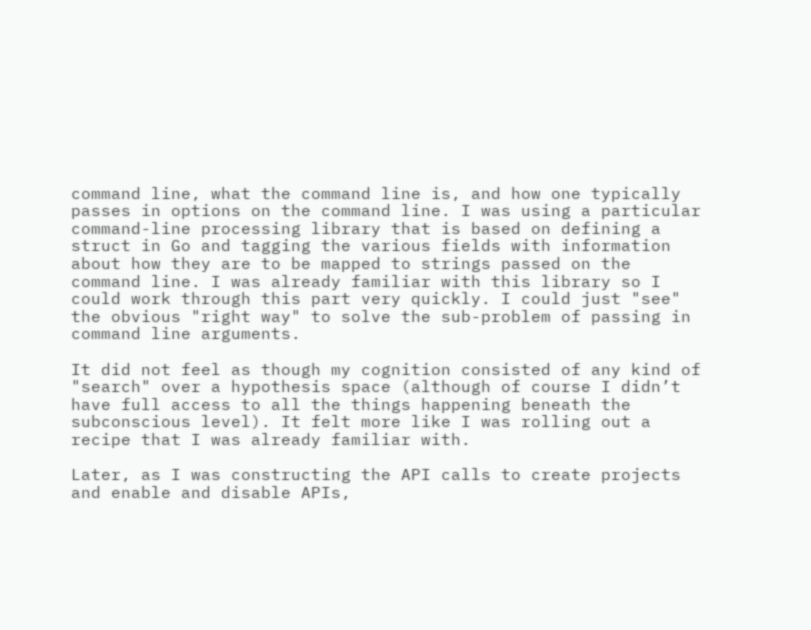command line, what the command line is, and how one typically passes in options on the command line. I was using a particular command-line processing library that is based on defining a struct in Go and tagging the various fields with information about how they are to be mapped to strings passed on the command line. I was already familiar with this library so I could work through this part very quickly. I could just "see" the obvious "right way" to solve the sub-problem of passing in command line arguments.

It did not feel as though my cognition consisted of any kind of "search" over a hypothesis space (although of course I didn’t have full access to all the things happening beneath the subconscious level). It felt more like I was rolling out a recipe that I was already familiar with.

Later, as I was constructing the API calls to create projects and enable and disable APIs,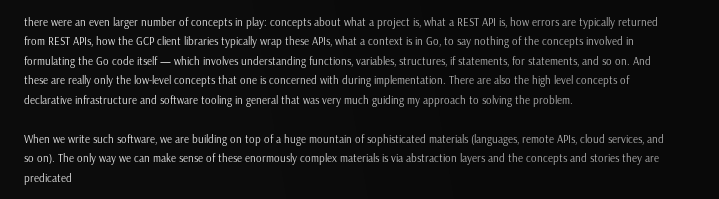there were an even larger number of concepts in play: concepts about what a project is, what a REST API is, how errors are typically returned from REST APIs, how the GCP client libraries typically wrap these APIs, what a context is in Go, to say nothing of the concepts involved in formulating the Go code itself — which involves understanding functions, variables, structures, if statements, for statements, and so on. And these are really only the low-level concepts that one is concerned with during implementation. There are also the high level concepts of declarative infrastructure and software tooling in general that was very much guiding my approach to solving the problem.

When we write such software, we are building on top of a huge mountain of sophisticated materials (languages, remote APIs, cloud services, and so on). The only way we can make sense of these enormously complex materials is via abstraction layers and the concepts and stories they are predicated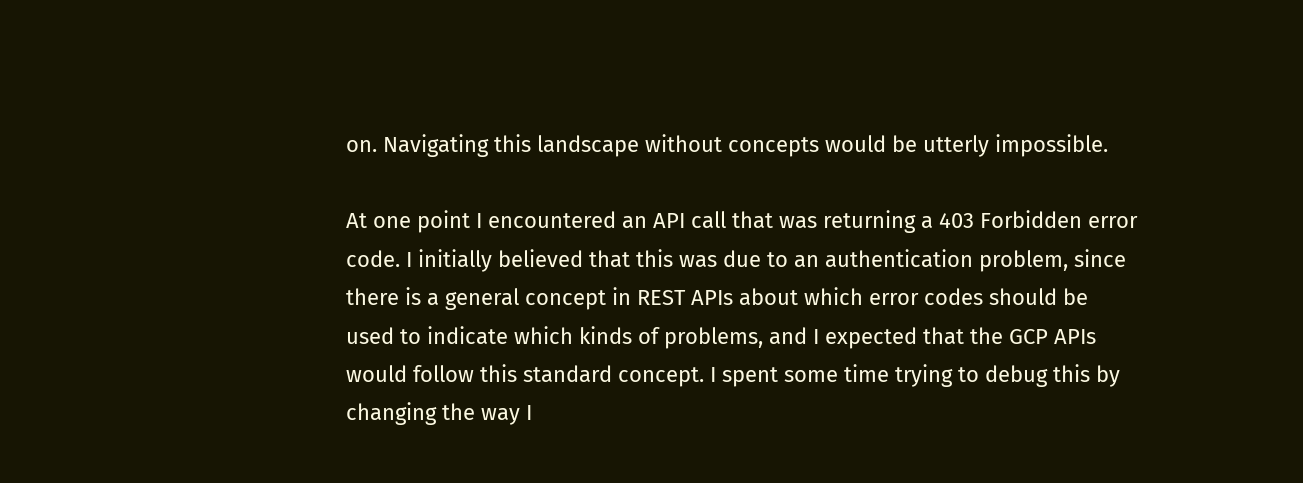on. Navigating this landscape without concepts would be utterly impossible.

At one point I encountered an API call that was returning a 403 Forbidden error code. I initially believed that this was due to an authentication problem, since there is a general concept in REST APIs about which error codes should be used to indicate which kinds of problems, and I expected that the GCP APIs would follow this standard concept. I spent some time trying to debug this by changing the way I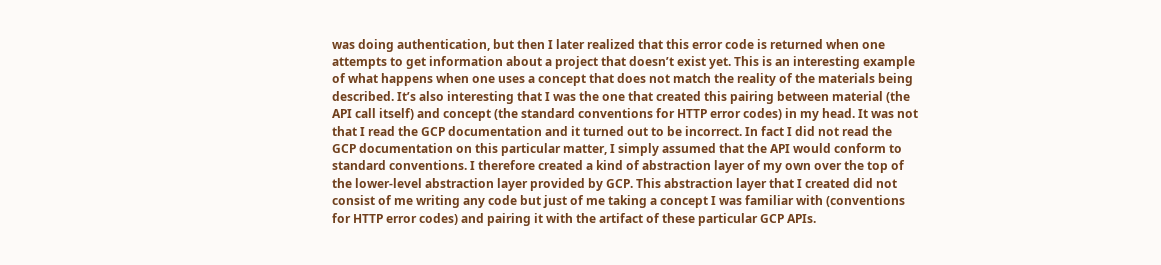was doing authentication, but then I later realized that this error code is returned when one attempts to get information about a project that doesn’t exist yet. This is an interesting example of what happens when one uses a concept that does not match the reality of the materials being described. It’s also interesting that I was the one that created this pairing between material (the API call itself) and concept (the standard conventions for HTTP error codes) in my head. It was not that I read the GCP documentation and it turned out to be incorrect. In fact I did not read the GCP documentation on this particular matter, I simply assumed that the API would conform to standard conventions. I therefore created a kind of abstraction layer of my own over the top of the lower-level abstraction layer provided by GCP. This abstraction layer that I created did not consist of me writing any code but just of me taking a concept I was familiar with (conventions for HTTP error codes) and pairing it with the artifact of these particular GCP APIs.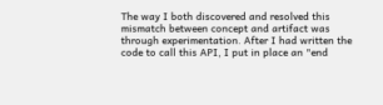The way I both discovered and resolved this mismatch between concept and artifact was through experimentation. After I had written the code to call this API, I put in place an "end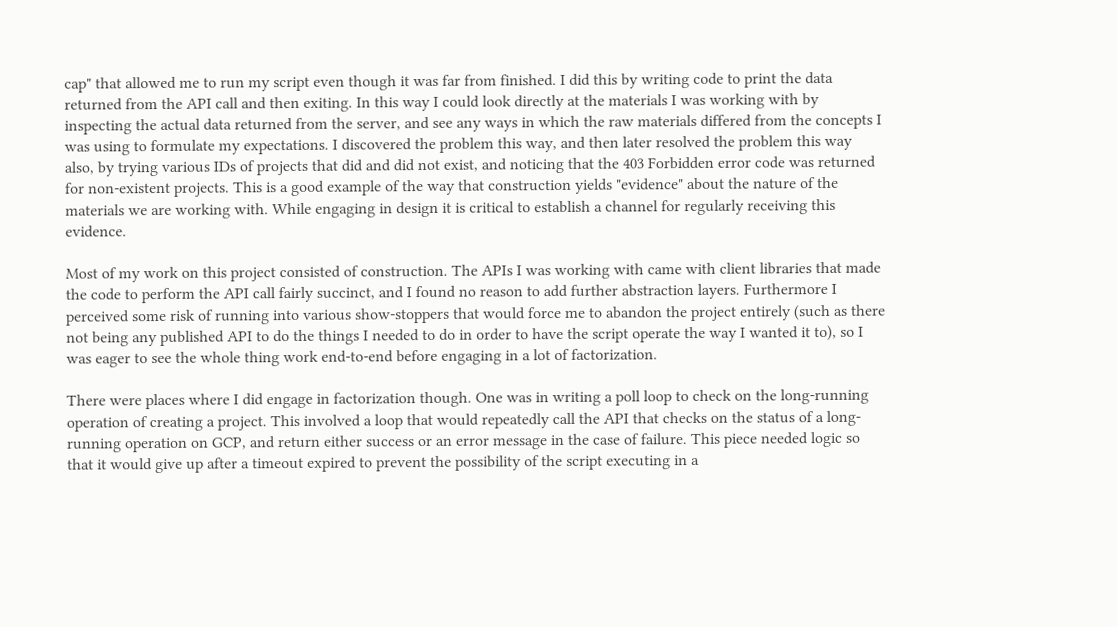cap" that allowed me to run my script even though it was far from finished. I did this by writing code to print the data returned from the API call and then exiting. In this way I could look directly at the materials I was working with by inspecting the actual data returned from the server, and see any ways in which the raw materials differed from the concepts I was using to formulate my expectations. I discovered the problem this way, and then later resolved the problem this way also, by trying various IDs of projects that did and did not exist, and noticing that the 403 Forbidden error code was returned for non-existent projects. This is a good example of the way that construction yields "evidence" about the nature of the materials we are working with. While engaging in design it is critical to establish a channel for regularly receiving this evidence.

Most of my work on this project consisted of construction. The APIs I was working with came with client libraries that made the code to perform the API call fairly succinct, and I found no reason to add further abstraction layers. Furthermore I perceived some risk of running into various show-stoppers that would force me to abandon the project entirely (such as there not being any published API to do the things I needed to do in order to have the script operate the way I wanted it to), so I was eager to see the whole thing work end-to-end before engaging in a lot of factorization.

There were places where I did engage in factorization though. One was in writing a poll loop to check on the long-running operation of creating a project. This involved a loop that would repeatedly call the API that checks on the status of a long-running operation on GCP, and return either success or an error message in the case of failure. This piece needed logic so that it would give up after a timeout expired to prevent the possibility of the script executing in a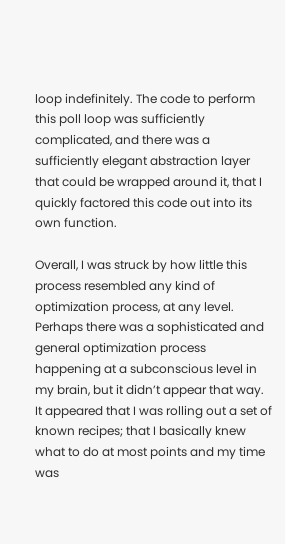loop indefinitely. The code to perform this poll loop was sufficiently complicated, and there was a sufficiently elegant abstraction layer that could be wrapped around it, that I quickly factored this code out into its own function.

Overall, I was struck by how little this process resembled any kind of optimization process, at any level. Perhaps there was a sophisticated and general optimization process happening at a subconscious level in my brain, but it didn’t appear that way. It appeared that I was rolling out a set of known recipes; that I basically knew what to do at most points and my time was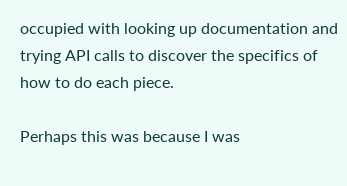occupied with looking up documentation and trying API calls to discover the specifics of how to do each piece.

Perhaps this was because I was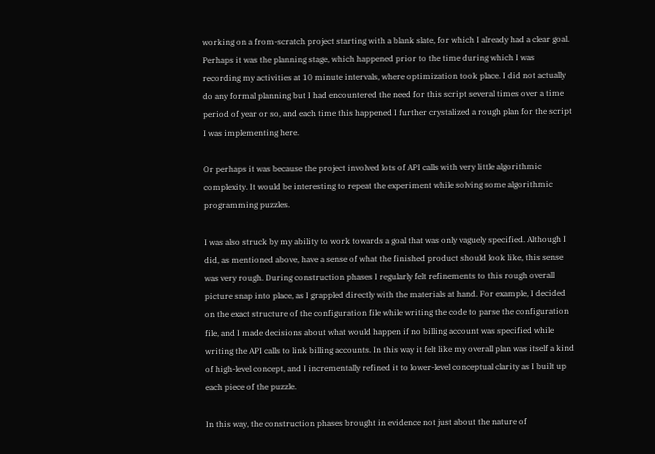working on a from-scratch project starting with a blank slate, for which I already had a clear goal. Perhaps it was the planning stage, which happened prior to the time during which I was recording my activities at 10 minute intervals, where optimization took place. I did not actually do any formal planning but I had encountered the need for this script several times over a time period of year or so, and each time this happened I further crystalized a rough plan for the script I was implementing here.

Or perhaps it was because the project involved lots of API calls with very little algorithmic complexity. It would be interesting to repeat the experiment while solving some algorithmic programming puzzles.

I was also struck by my ability to work towards a goal that was only vaguely specified. Although I did, as mentioned above, have a sense of what the finished product should look like, this sense was very rough. During construction phases I regularly felt refinements to this rough overall picture snap into place, as I grappled directly with the materials at hand. For example, I decided on the exact structure of the configuration file while writing the code to parse the configuration file, and I made decisions about what would happen if no billing account was specified while writing the API calls to link billing accounts. In this way it felt like my overall plan was itself a kind of high-level concept, and I incrementally refined it to lower-level conceptual clarity as I built up each piece of the puzzle.

In this way, the construction phases brought in evidence not just about the nature of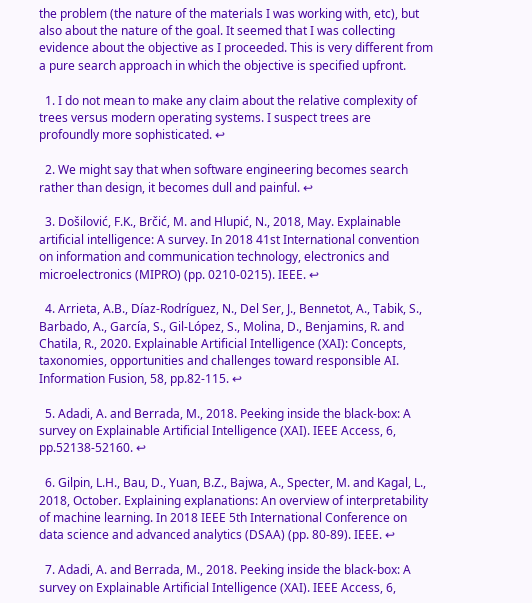the problem (the nature of the materials I was working with, etc), but also about the nature of the goal. It seemed that I was collecting evidence about the objective as I proceeded. This is very different from a pure search approach in which the objective is specified upfront.

  1. I do not mean to make any claim about the relative complexity of trees versus modern operating systems. I suspect trees are profoundly more sophisticated. ↩

  2. We might say that when software engineering becomes search rather than design, it becomes dull and painful. ↩

  3. Došilović, F.K., Brčić, M. and Hlupić, N., 2018, May. Explainable artificial intelligence: A survey. In 2018 41st International convention on information and communication technology, electronics and microelectronics (MIPRO) (pp. 0210-0215). IEEE. ↩

  4. Arrieta, A.B., Díaz-Rodríguez, N., Del Ser, J., Bennetot, A., Tabik, S., Barbado, A., García, S., Gil-López, S., Molina, D., Benjamins, R. and Chatila, R., 2020. Explainable Artificial Intelligence (XAI): Concepts, taxonomies, opportunities and challenges toward responsible AI. Information Fusion, 58, pp.82-115. ↩

  5. Adadi, A. and Berrada, M., 2018. Peeking inside the black-box: A survey on Explainable Artificial Intelligence (XAI). IEEE Access, 6, pp.52138-52160. ↩

  6. Gilpin, L.H., Bau, D., Yuan, B.Z., Bajwa, A., Specter, M. and Kagal, L., 2018, October. Explaining explanations: An overview of interpretability of machine learning. In 2018 IEEE 5th International Conference on data science and advanced analytics (DSAA) (pp. 80-89). IEEE. ↩

  7. Adadi, A. and Berrada, M., 2018. Peeking inside the black-box: A survey on Explainable Artificial Intelligence (XAI). IEEE Access, 6,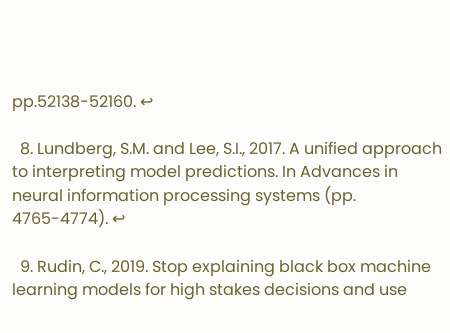pp.52138-52160. ↩

  8. Lundberg, S.M. and Lee, S.I., 2017. A unified approach to interpreting model predictions. In Advances in neural information processing systems (pp. 4765-4774). ↩

  9. Rudin, C., 2019. Stop explaining black box machine learning models for high stakes decisions and use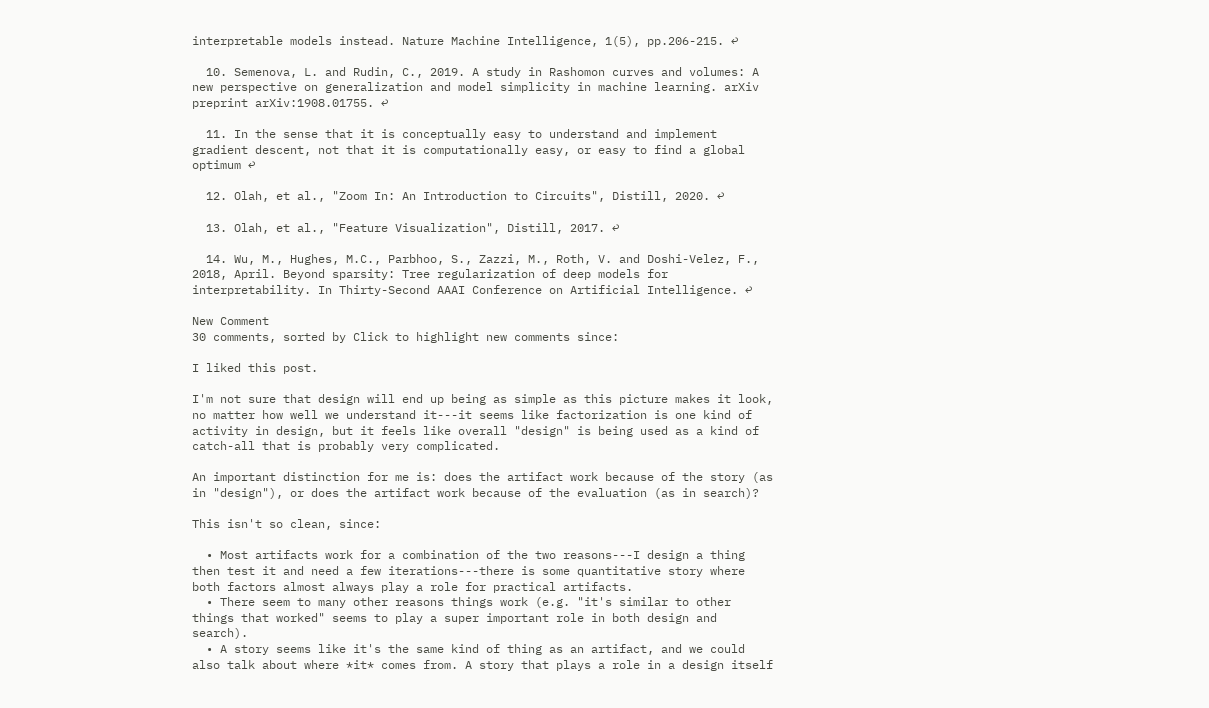interpretable models instead. Nature Machine Intelligence, 1(5), pp.206-215. ↩

  10. Semenova, L. and Rudin, C., 2019. A study in Rashomon curves and volumes: A new perspective on generalization and model simplicity in machine learning. arXiv preprint arXiv:1908.01755. ↩

  11. In the sense that it is conceptually easy to understand and implement gradient descent, not that it is computationally easy, or easy to find a global optimum ↩

  12. Olah, et al., "Zoom In: An Introduction to Circuits", Distill, 2020. ↩

  13. Olah, et al., "Feature Visualization", Distill, 2017. ↩

  14. Wu, M., Hughes, M.C., Parbhoo, S., Zazzi, M., Roth, V. and Doshi-Velez, F., 2018, April. Beyond sparsity: Tree regularization of deep models for interpretability. In Thirty-Second AAAI Conference on Artificial Intelligence. ↩

New Comment
30 comments, sorted by Click to highlight new comments since:

I liked this post.

I'm not sure that design will end up being as simple as this picture makes it look, no matter how well we understand it---it seems like factorization is one kind of activity in design, but it feels like overall "design" is being used as a kind of catch-all that is probably very complicated.

An important distinction for me is: does the artifact work because of the story (as in "design"), or does the artifact work because of the evaluation (as in search)?

This isn't so clean, since:

  • Most artifacts work for a combination of the two reasons---I design a thing then test it and need a few iterations---there is some quantitative story where both factors almost always play a role for practical artifacts.
  • There seem to many other reasons things work (e.g. "it's similar to other things that worked" seems to play a super important role in both design and search).
  • A story seems like it's the same kind of thing as an artifact, and we could also talk about where *it* comes from. A story that plays a role in a design itself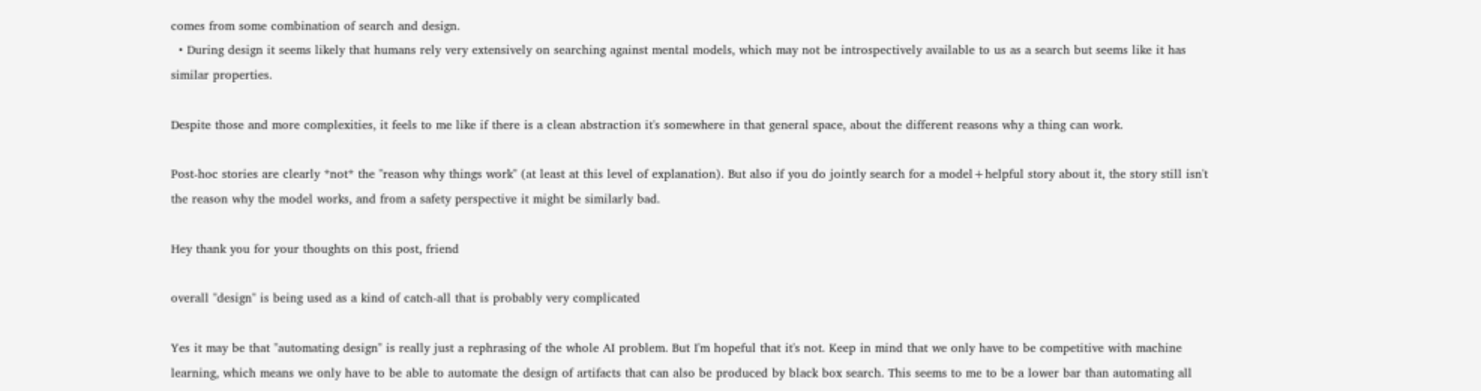comes from some combination of search and design.
  • During design it seems likely that humans rely very extensively on searching against mental models, which may not be introspectively available to us as a search but seems like it has similar properties.

Despite those and more complexities, it feels to me like if there is a clean abstraction it's somewhere in that general space, about the different reasons why a thing can work.

Post-hoc stories are clearly *not* the "reason why things work" (at least at this level of explanation). But also if you do jointly search for a model+helpful story about it, the story still isn't the reason why the model works, and from a safety perspective it might be similarly bad.

Hey thank you for your thoughts on this post, friend

overall "design" is being used as a kind of catch-all that is probably very complicated

Yes it may be that "automating design" is really just a rephrasing of the whole AI problem. But I'm hopeful that it's not. Keep in mind that we only have to be competitive with machine learning, which means we only have to be able to automate the design of artifacts that can also be produced by black box search. This seems to me to be a lower bar than automating all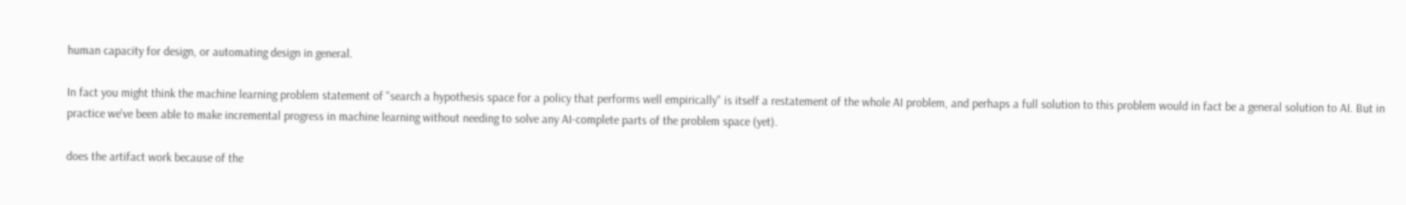human capacity for design, or automating design in general.

In fact you might think the machine learning problem statement of "search a hypothesis space for a policy that performs well empirically" is itself a restatement of the whole AI problem, and perhaps a full solution to this problem would in fact be a general solution to AI. But in practice we've been able to make incremental progress in machine learning without needing to solve any AI-complete parts of the problem space (yet).

does the artifact work because of the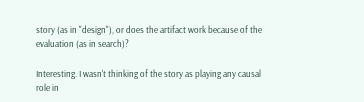story (as in "design"), or does the artifact work because of the evaluation (as in search)?

Interesting. I wasn't thinking of the story as playing any causal role in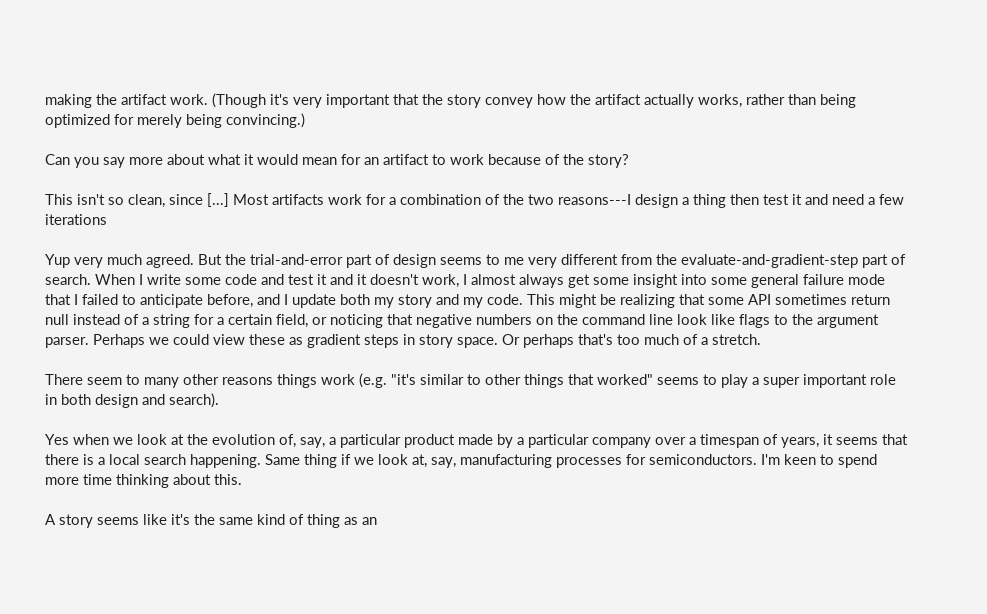making the artifact work. (Though it's very important that the story convey how the artifact actually works, rather than being optimized for merely being convincing.)

Can you say more about what it would mean for an artifact to work because of the story?

This isn't so clean, since [...] Most artifacts work for a combination of the two reasons---I design a thing then test it and need a few iterations

Yup very much agreed. But the trial-and-error part of design seems to me very different from the evaluate-and-gradient-step part of search. When I write some code and test it and it doesn't work, I almost always get some insight into some general failure mode that I failed to anticipate before, and I update both my story and my code. This might be realizing that some API sometimes return null instead of a string for a certain field, or noticing that negative numbers on the command line look like flags to the argument parser. Perhaps we could view these as gradient steps in story space. Or perhaps that's too much of a stretch.

There seem to many other reasons things work (e.g. "it's similar to other things that worked" seems to play a super important role in both design and search).

Yes when we look at the evolution of, say, a particular product made by a particular company over a timespan of years, it seems that there is a local search happening. Same thing if we look at, say, manufacturing processes for semiconductors. I'm keen to spend more time thinking about this.

A story seems like it's the same kind of thing as an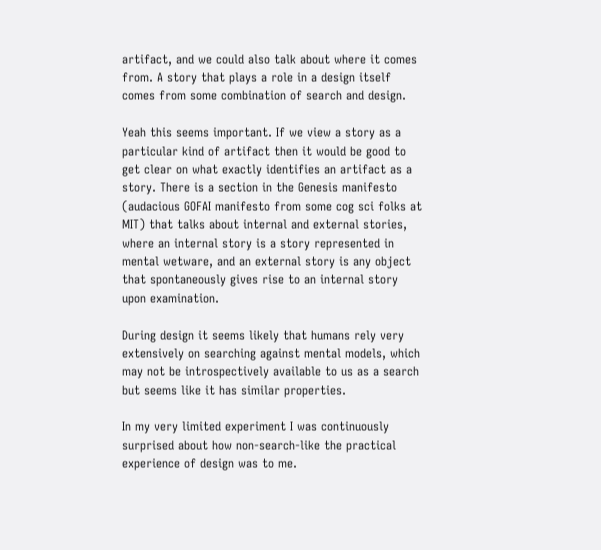artifact, and we could also talk about where it comes from. A story that plays a role in a design itself comes from some combination of search and design.

Yeah this seems important. If we view a story as a particular kind of artifact then it would be good to get clear on what exactly identifies an artifact as a story. There is a section in the Genesis manifesto (audacious GOFAI manifesto from some cog sci folks at MIT) that talks about internal and external stories, where an internal story is a story represented in mental wetware, and an external story is any object that spontaneously gives rise to an internal story upon examination.

During design it seems likely that humans rely very extensively on searching against mental models, which may not be introspectively available to us as a search but seems like it has similar properties.

In my very limited experiment I was continuously surprised about how non-search-like the practical experience of design was to me.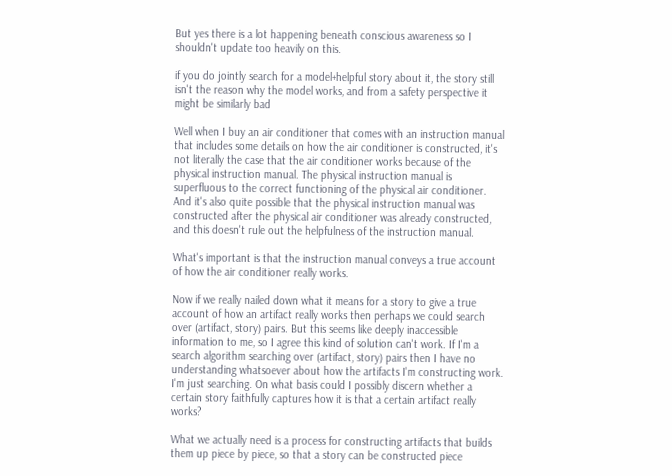But yes there is a lot happening beneath conscious awareness so I shouldn't update too heavily on this.

if you do jointly search for a model+helpful story about it, the story still isn't the reason why the model works, and from a safety perspective it might be similarly bad

Well when I buy an air conditioner that comes with an instruction manual that includes some details on how the air conditioner is constructed, it's not literally the case that the air conditioner works because of the physical instruction manual. The physical instruction manual is superfluous to the correct functioning of the physical air conditioner. And it's also quite possible that the physical instruction manual was constructed after the physical air conditioner was already constructed, and this doesn't rule out the helpfulness of the instruction manual.

What's important is that the instruction manual conveys a true account of how the air conditioner really works.

Now if we really nailed down what it means for a story to give a true account of how an artifact really works then perhaps we could search over (artifact, story) pairs. But this seems like deeply inaccessible information to me, so I agree this kind of solution can't work. If I'm a search algorithm searching over (artifact, story) pairs then I have no understanding whatsoever about how the artifacts I'm constructing work. I'm just searching. On what basis could I possibly discern whether a certain story faithfully captures how it is that a certain artifact really works?

What we actually need is a process for constructing artifacts that builds them up piece by piece, so that a story can be constructed piece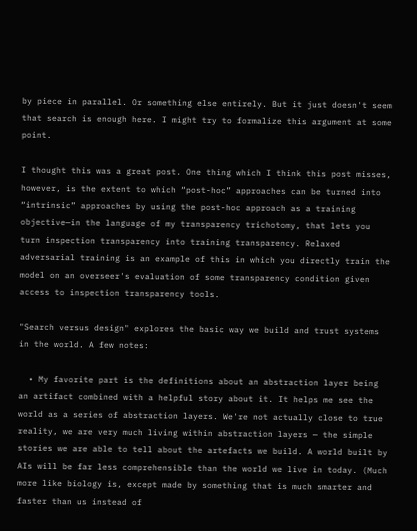by piece in parallel. Or something else entirely. But it just doesn't seem that search is enough here. I might try to formalize this argument at some point.

I thought this was a great post. One thing which I think this post misses, however, is the extent to which “post-hoc” approaches can be turned into “intrinsic” approaches by using the post-hoc approach as a training objective—in the language of my transparency trichotomy, that lets you turn inspection transparency into training transparency. Relaxed adversarial training is an example of this in which you directly train the model on an overseer's evaluation of some transparency condition given access to inspection transparency tools.

"Search versus design" explores the basic way we build and trust systems in the world. A few notes:

  • My favorite part is the definitions about an abstraction layer being an artifact combined with a helpful story about it. It helps me see the world as a series of abstraction layers. We're not actually close to true reality, we are very much living within abstraction layers — the simple stories we are able to tell about the artefacts we build. A world built by AIs will be far less comprehensible than the world we live in today. (Much more like biology is, except made by something that is much smarter and faster than us instead of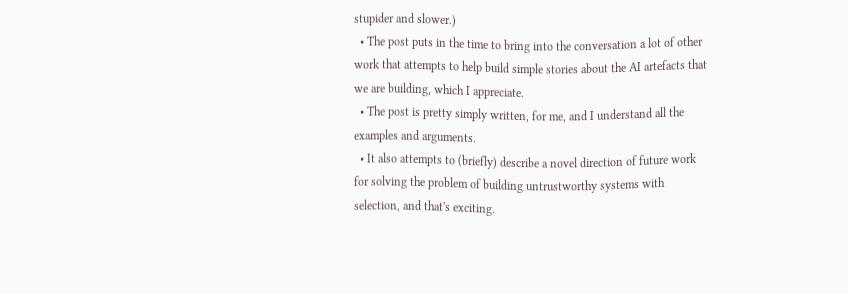stupider and slower.)
  • The post puts in the time to bring into the conversation a lot of other work that attempts to help build simple stories about the AI artefacts that we are building, which I appreciate.
  • The post is pretty simply written, for me, and I understand all the examples and arguments.
  • It also attempts to (briefly) describe a novel direction of future work for solving the problem of building untrustworthy systems with selection, and that's exciting.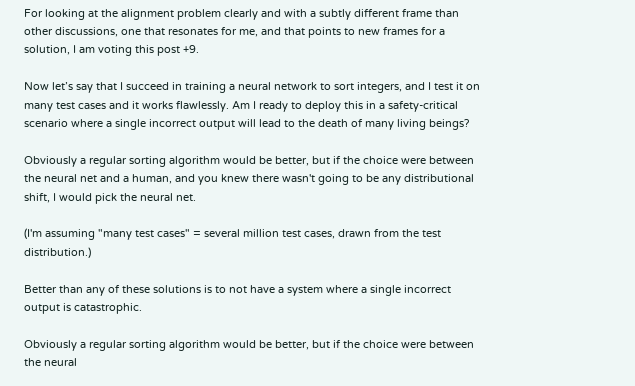For looking at the alignment problem clearly and with a subtly different frame than other discussions, one that resonates for me, and that points to new frames for a solution, I am voting this post +9.

Now let’s say that I succeed in training a neural network to sort integers, and I test it on many test cases and it works flawlessly. Am I ready to deploy this in a safety-critical scenario where a single incorrect output will lead to the death of many living beings?

Obviously a regular sorting algorithm would be better, but if the choice were between the neural net and a human, and you knew there wasn't going to be any distributional shift, I would pick the neural net.

(I'm assuming "many test cases" = several million test cases, drawn from the test distribution.)

Better than any of these solutions is to not have a system where a single incorrect output is catastrophic.

Obviously a regular sorting algorithm would be better, but if the choice were between the neural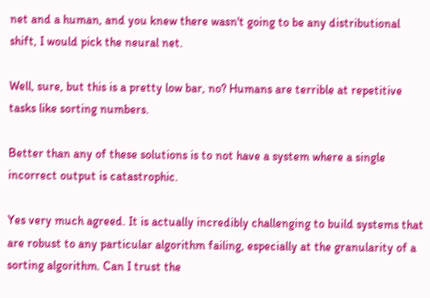net and a human, and you knew there wasn't going to be any distributional shift, I would pick the neural net.

Well, sure, but this is a pretty low bar, no? Humans are terrible at repetitive tasks like sorting numbers.

Better than any of these solutions is to not have a system where a single incorrect output is catastrophic.

Yes very much agreed. It is actually incredibly challenging to build systems that are robust to any particular algorithm failing, especially at the granularity of a sorting algorithm. Can I trust the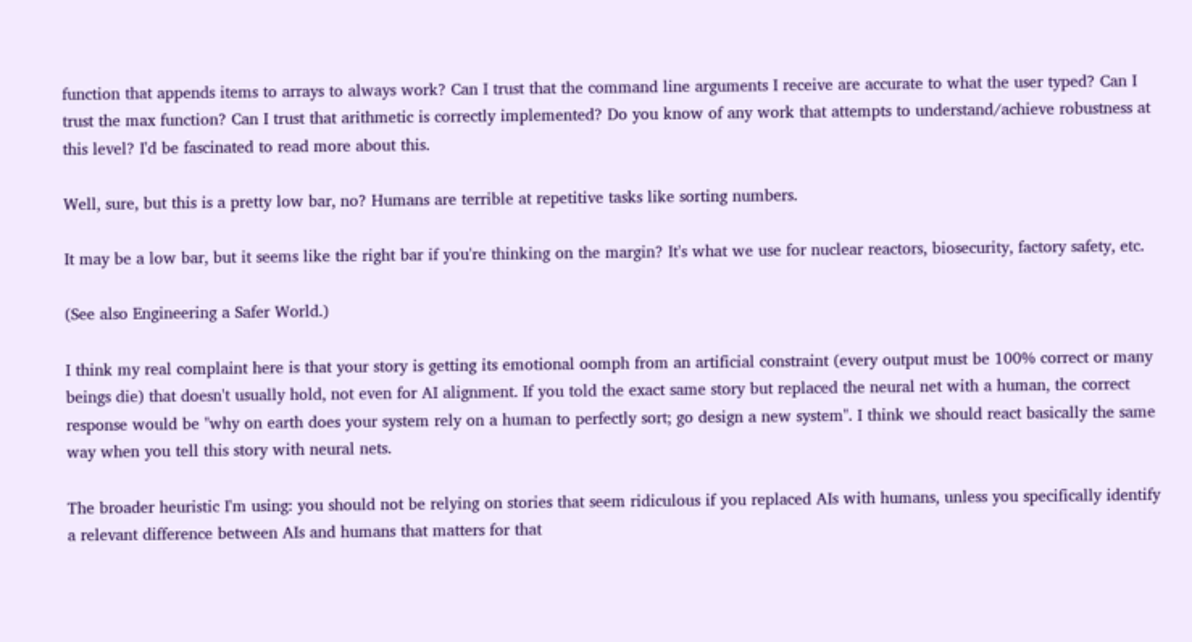function that appends items to arrays to always work? Can I trust that the command line arguments I receive are accurate to what the user typed? Can I trust the max function? Can I trust that arithmetic is correctly implemented? Do you know of any work that attempts to understand/achieve robustness at this level? I'd be fascinated to read more about this.

Well, sure, but this is a pretty low bar, no? Humans are terrible at repetitive tasks like sorting numbers.

It may be a low bar, but it seems like the right bar if you're thinking on the margin? It's what we use for nuclear reactors, biosecurity, factory safety, etc.

(See also Engineering a Safer World.)

I think my real complaint here is that your story is getting its emotional oomph from an artificial constraint (every output must be 100% correct or many beings die) that doesn't usually hold, not even for AI alignment. If you told the exact same story but replaced the neural net with a human, the correct response would be "why on earth does your system rely on a human to perfectly sort; go design a new system". I think we should react basically the same way when you tell this story with neural nets.

The broader heuristic I'm using: you should not be relying on stories that seem ridiculous if you replaced AIs with humans, unless you specifically identify a relevant difference between AIs and humans that matters for that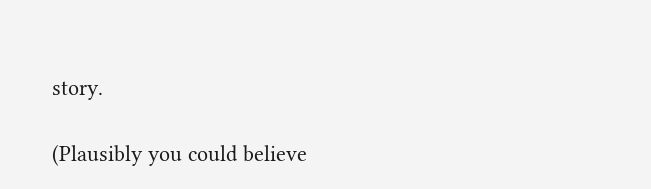story.

(Plausibly you could believe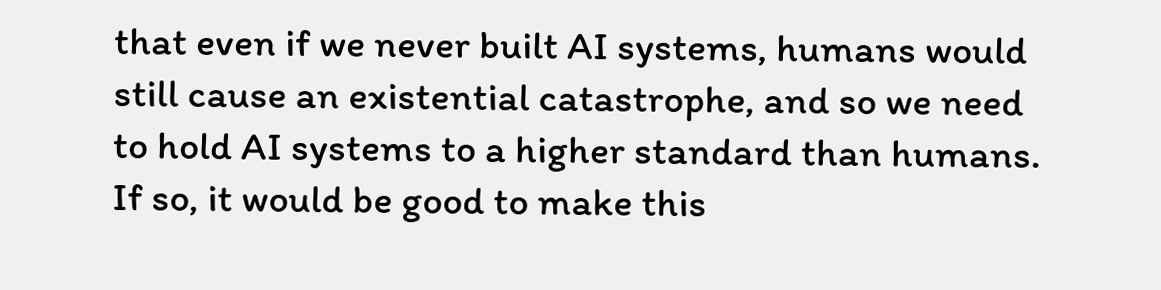that even if we never built AI systems, humans would still cause an existential catastrophe, and so we need to hold AI systems to a higher standard than humans. If so, it would be good to make this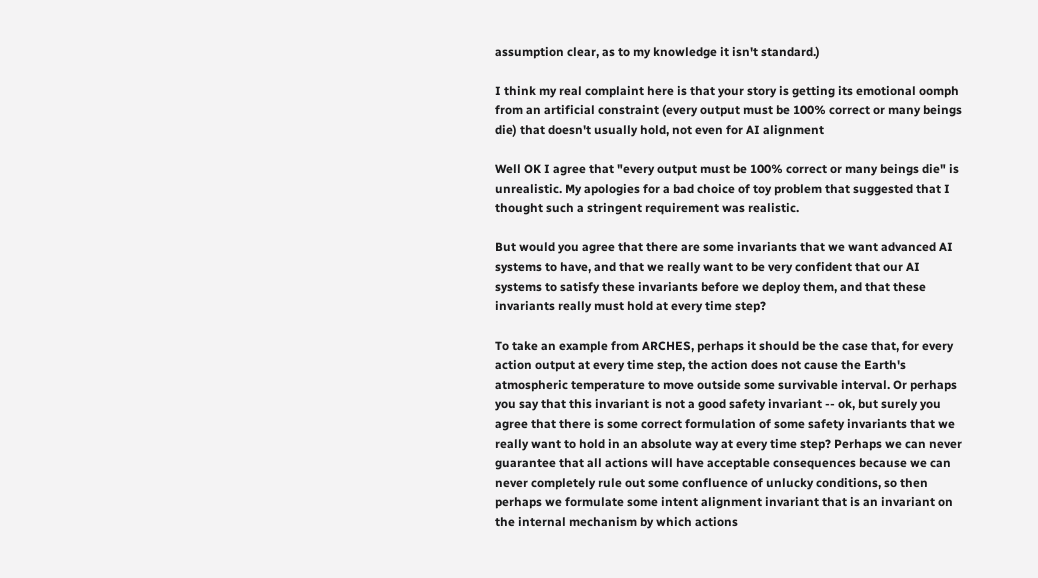assumption clear, as to my knowledge it isn't standard.)

I think my real complaint here is that your story is getting its emotional oomph from an artificial constraint (every output must be 100% correct or many beings die) that doesn't usually hold, not even for AI alignment

Well OK I agree that "every output must be 100% correct or many beings die" is unrealistic. My apologies for a bad choice of toy problem that suggested that I thought such a stringent requirement was realistic.

But would you agree that there are some invariants that we want advanced AI systems to have, and that we really want to be very confident that our AI systems to satisfy these invariants before we deploy them, and that these invariants really must hold at every time step?

To take an example from ARCHES, perhaps it should be the case that, for every action output at every time step, the action does not cause the Earth's atmospheric temperature to move outside some survivable interval. Or perhaps you say that this invariant is not a good safety invariant -- ok, but surely you agree that there is some correct formulation of some safety invariants that we really want to hold in an absolute way at every time step? Perhaps we can never guarantee that all actions will have acceptable consequences because we can never completely rule out some confluence of unlucky conditions, so then perhaps we formulate some intent alignment invariant that is an invariant on the internal mechanism by which actions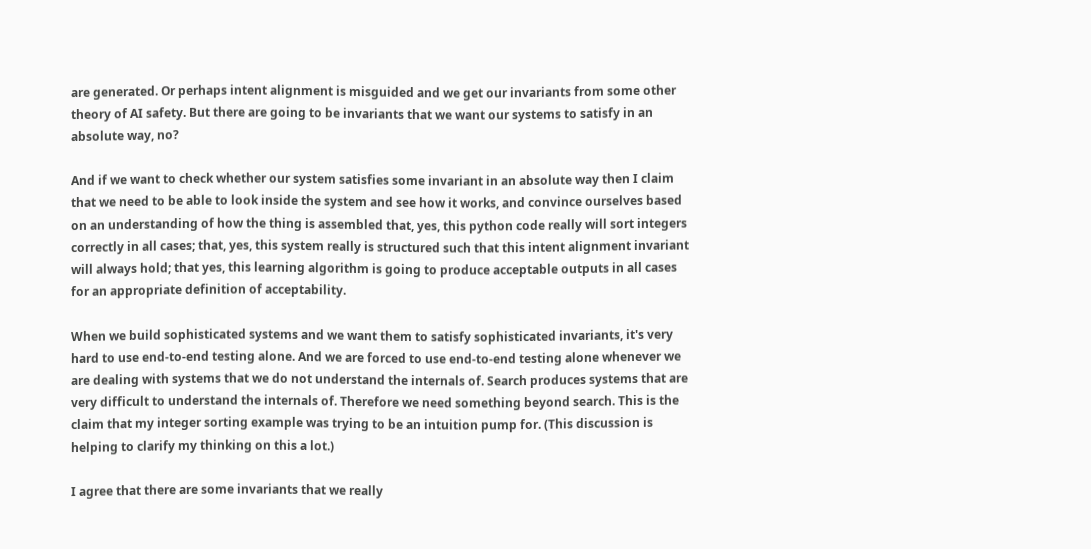are generated. Or perhaps intent alignment is misguided and we get our invariants from some other theory of AI safety. But there are going to be invariants that we want our systems to satisfy in an absolute way, no?

And if we want to check whether our system satisfies some invariant in an absolute way then I claim that we need to be able to look inside the system and see how it works, and convince ourselves based on an understanding of how the thing is assembled that, yes, this python code really will sort integers correctly in all cases; that, yes, this system really is structured such that this intent alignment invariant will always hold; that yes, this learning algorithm is going to produce acceptable outputs in all cases for an appropriate definition of acceptability.

When we build sophisticated systems and we want them to satisfy sophisticated invariants, it's very hard to use end-to-end testing alone. And we are forced to use end-to-end testing alone whenever we are dealing with systems that we do not understand the internals of. Search produces systems that are very difficult to understand the internals of. Therefore we need something beyond search. This is the claim that my integer sorting example was trying to be an intuition pump for. (This discussion is helping to clarify my thinking on this a lot.)

I agree that there are some invariants that we really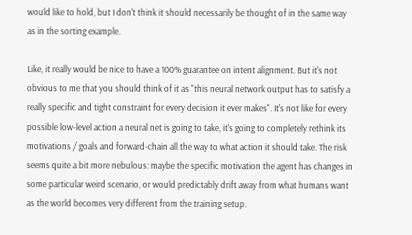would like to hold, but I don't think it should necessarily be thought of in the same way as in the sorting example.

Like, it really would be nice to have a 100% guarantee on intent alignment. But it's not obvious to me that you should think of it as "this neural network output has to satisfy a really specific and tight constraint for every decision it ever makes". It's not like for every possible low-level action a neural net is going to take, it's going to completely rethink its motivations / goals and forward-chain all the way to what action it should take. The risk seems quite a bit more nebulous: maybe the specific motivation the agent has changes in some particular weird scenario, or would predictably drift away from what humans want as the world becomes very different from the training setup.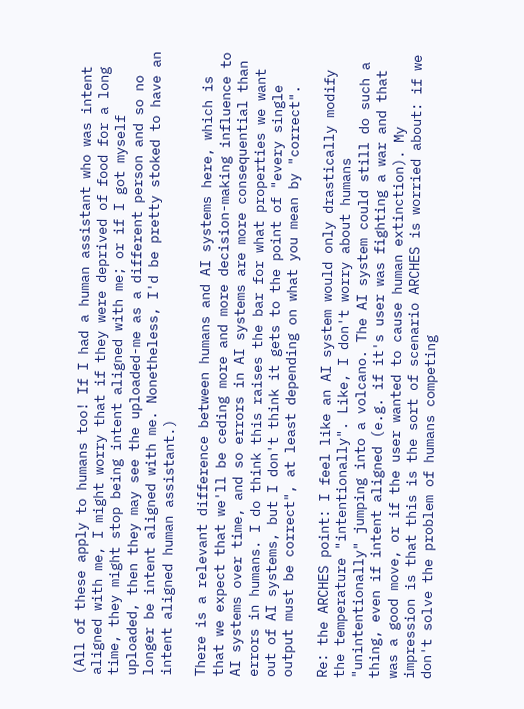(All of these apply to humans too! If I had a human assistant who was intent aligned with me, I might worry that if they were deprived of food for a long time, they might stop being intent aligned with me; or if I got myself uploaded, then they may see the uploaded-me as a different person and so no longer be intent aligned with me. Nonetheless, I'd be pretty stoked to have an intent aligned human assistant.)

There is a relevant difference between humans and AI systems here, which is that we expect that we'll be ceding more and more decision-making influence to AI systems over time, and so errors in AI systems are more consequential than errors in humans. I do think this raises the bar for what properties we want out of AI systems, but I don't think it gets to the point of "every single output must be correct", at least depending on what you mean by "correct".

Re: the ARCHES point: I feel like an AI system would only drastically modify the temperature "intentionally". Like, I don't worry about humans "unintentionally" jumping into a volcano. The AI system could still do such a thing, even if intent aligned (e.g. if it's user was fighting a war and that was a good move, or if the user wanted to cause human extinction). My impression is that this is the sort of scenario ARCHES is worried about: if we don't solve the problem of humans competing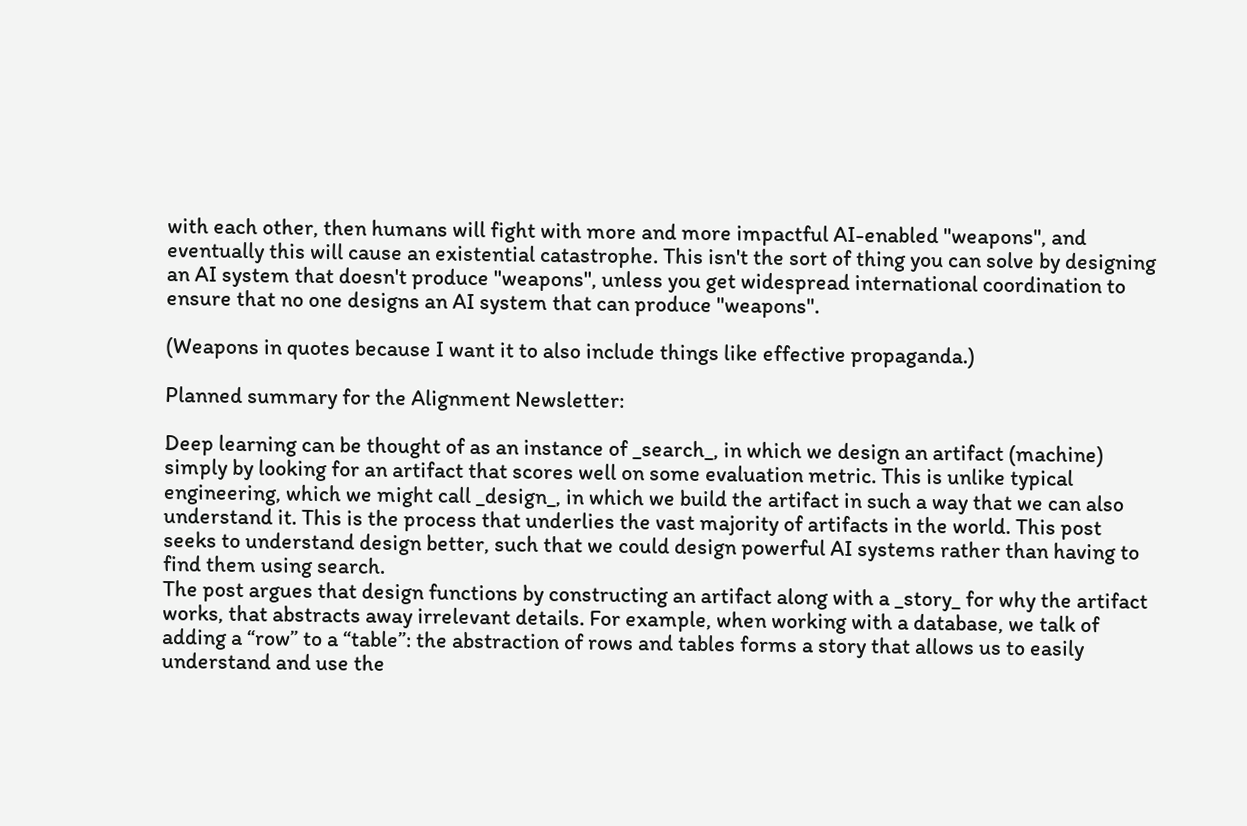with each other, then humans will fight with more and more impactful AI-enabled "weapons", and eventually this will cause an existential catastrophe. This isn't the sort of thing you can solve by designing an AI system that doesn't produce "weapons", unless you get widespread international coordination to ensure that no one designs an AI system that can produce "weapons".

(Weapons in quotes because I want it to also include things like effective propaganda.)

Planned summary for the Alignment Newsletter:

Deep learning can be thought of as an instance of _search_, in which we design an artifact (machine) simply by looking for an artifact that scores well on some evaluation metric. This is unlike typical engineering, which we might call _design_, in which we build the artifact in such a way that we can also understand it. This is the process that underlies the vast majority of artifacts in the world. This post seeks to understand design better, such that we could design powerful AI systems rather than having to find them using search.
The post argues that design functions by constructing an artifact along with a _story_ for why the artifact works, that abstracts away irrelevant details. For example, when working with a database, we talk of adding a “row” to a “table”: the abstraction of rows and tables forms a story that allows us to easily understand and use the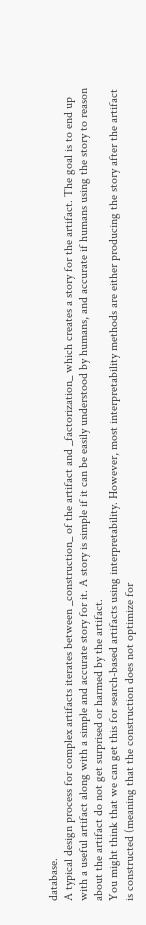database.
A typical design process for complex artifacts iterates between _construction_ of the artifact and _factorization_ which creates a story for the artifact. The goal is to end up with a useful artifact along with a simple and accurate story for it. A story is simple if it can be easily understood by humans, and accurate if humans using the story to reason about the artifact do not get surprised or harmed by the artifact.
You might think that we can get this for search-based artifacts using interpretability. However, most interpretability methods are either producing the story after the artifact is constructed (meaning that the construction does not optimize for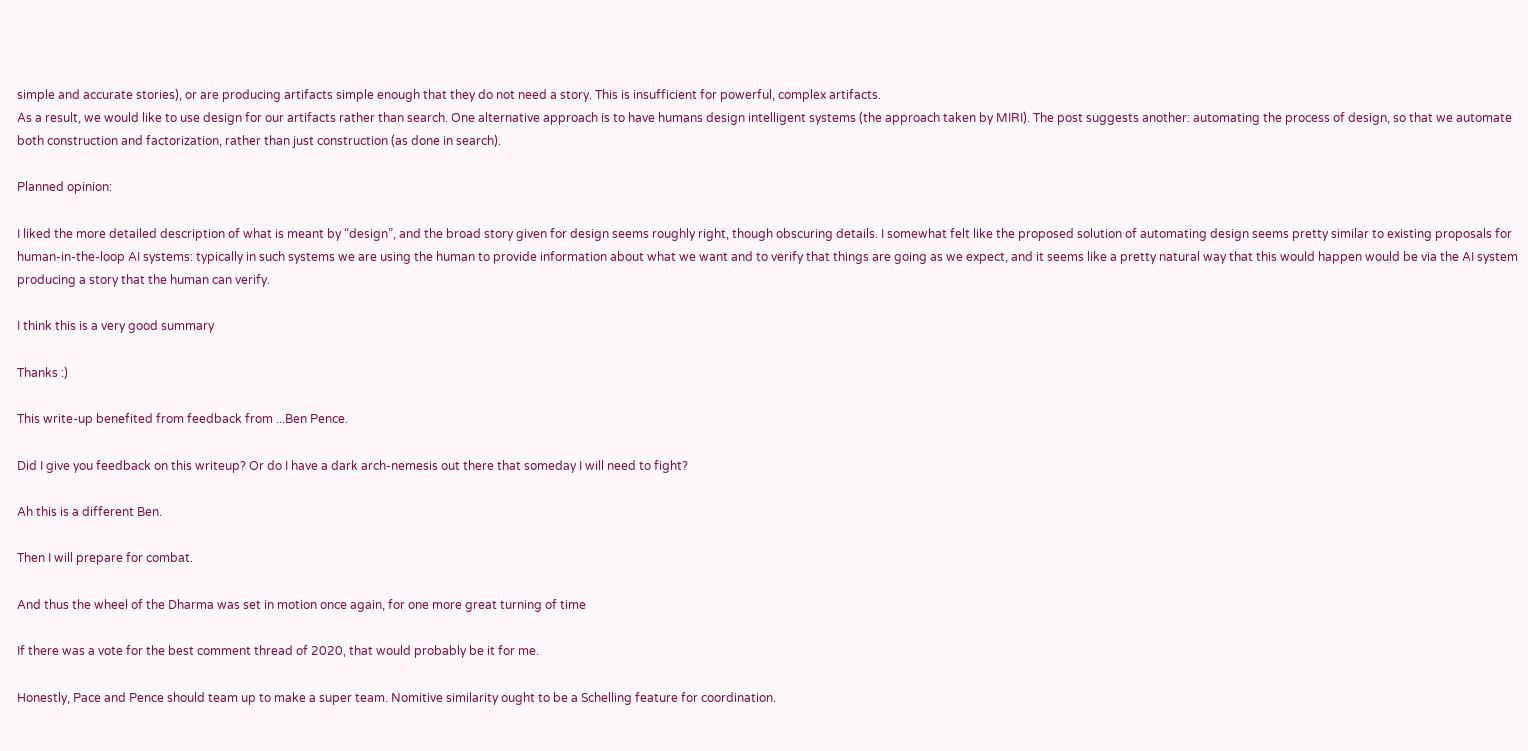simple and accurate stories), or are producing artifacts simple enough that they do not need a story. This is insufficient for powerful, complex artifacts.
As a result, we would like to use design for our artifacts rather than search. One alternative approach is to have humans design intelligent systems (the approach taken by MIRI). The post suggests another: automating the process of design, so that we automate both construction and factorization, rather than just construction (as done in search).

Planned opinion:

I liked the more detailed description of what is meant by “design”, and the broad story given for design seems roughly right, though obscuring details. I somewhat felt like the proposed solution of automating design seems pretty similar to existing proposals for human-in-the-loop AI systems: typically in such systems we are using the human to provide information about what we want and to verify that things are going as we expect, and it seems like a pretty natural way that this would happen would be via the AI system producing a story that the human can verify.

I think this is a very good summary

Thanks :)

This write-up benefited from feedback from ...Ben Pence.

Did I give you feedback on this writeup? Or do I have a dark arch-nemesis out there that someday I will need to fight?

Ah this is a different Ben.

Then I will prepare for combat.

And thus the wheel of the Dharma was set in motion once again, for one more great turning of time

If there was a vote for the best comment thread of 2020, that would probably be it for me.

Honestly, Pace and Pence should team up to make a super team. Nomitive similarity ought to be a Schelling feature for coordination.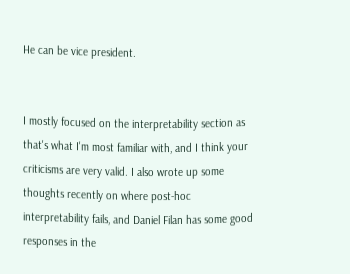He can be vice president.


I mostly focused on the interpretability section as that's what I'm most familiar with, and I think your criticisms are very valid. I also wrote up some thoughts recently on where post-hoc interpretability fails, and Daniel Filan has some good responses in the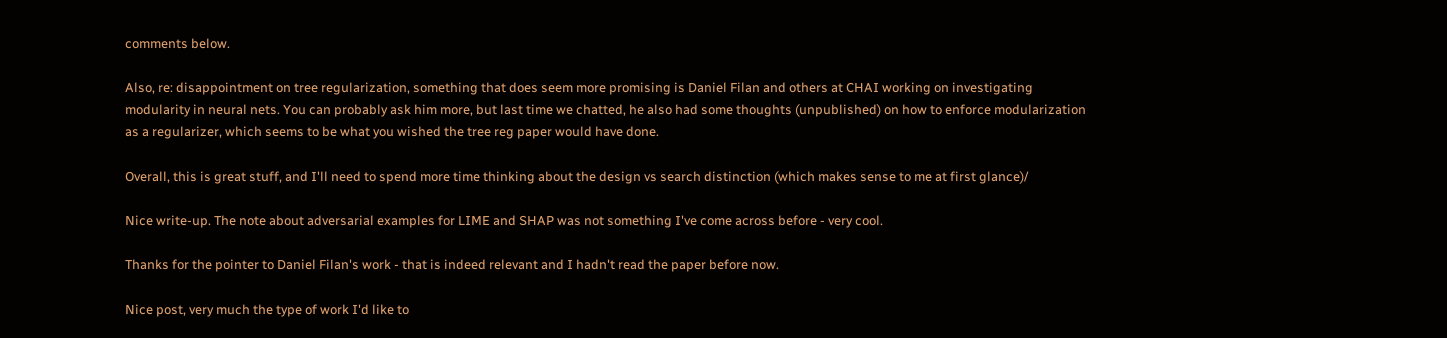comments below.

Also, re: disappointment on tree regularization, something that does seem more promising is Daniel Filan and others at CHAI working on investigating modularity in neural nets. You can probably ask him more, but last time we chatted, he also had some thoughts (unpublished) on how to enforce modularization as a regularizer, which seems to be what you wished the tree reg paper would have done.

Overall, this is great stuff, and I'll need to spend more time thinking about the design vs search distinction (which makes sense to me at first glance)/

Nice write-up. The note about adversarial examples for LIME and SHAP was not something I've come across before - very cool.

Thanks for the pointer to Daniel Filan's work - that is indeed relevant and I hadn't read the paper before now.

Nice post, very much the type of work I'd like to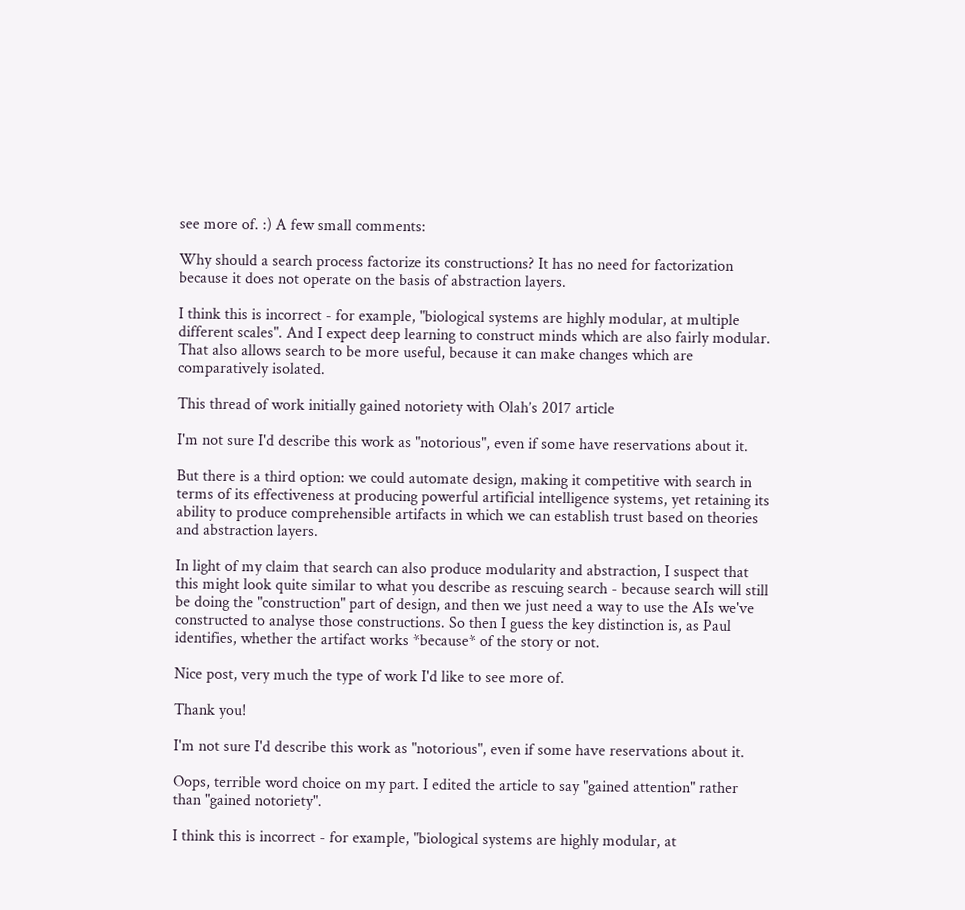see more of. :) A few small comments:

Why should a search process factorize its constructions? It has no need for factorization because it does not operate on the basis of abstraction layers.

I think this is incorrect - for example, "biological systems are highly modular, at multiple different scales". And I expect deep learning to construct minds which are also fairly modular. That also allows search to be more useful, because it can make changes which are comparatively isolated.

This thread of work initially gained notoriety with Olah’s 2017 article

I'm not sure I'd describe this work as "notorious", even if some have reservations about it.

But there is a third option: we could automate design, making it competitive with search in terms of its effectiveness at producing powerful artificial intelligence systems, yet retaining its ability to produce comprehensible artifacts in which we can establish trust based on theories and abstraction layers.

In light of my claim that search can also produce modularity and abstraction, I suspect that this might look quite similar to what you describe as rescuing search - because search will still be doing the "construction" part of design, and then we just need a way to use the AIs we've constructed to analyse those constructions. So then I guess the key distinction is, as Paul identifies, whether the artifact works *because* of the story or not.

Nice post, very much the type of work I'd like to see more of.

Thank you!

I'm not sure I'd describe this work as "notorious", even if some have reservations about it.

Oops, terrible word choice on my part. I edited the article to say "gained attention" rather than "gained notoriety".

I think this is incorrect - for example, "biological systems are highly modular, at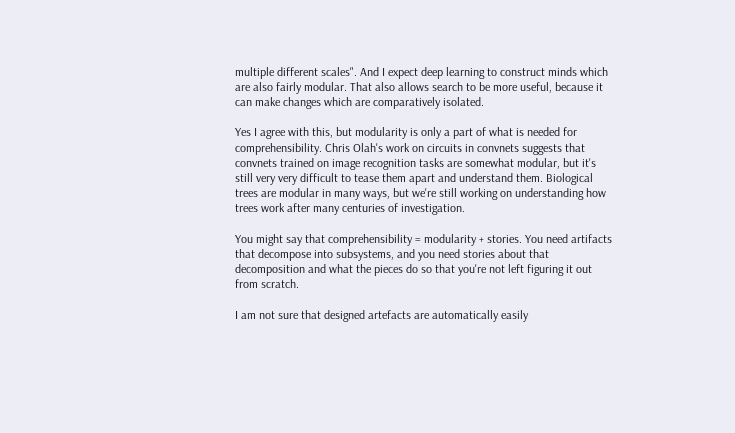multiple different scales". And I expect deep learning to construct minds which are also fairly modular. That also allows search to be more useful, because it can make changes which are comparatively isolated.

Yes I agree with this, but modularity is only a part of what is needed for comprehensibility. Chris Olah's work on circuits in convnets suggests that convnets trained on image recognition tasks are somewhat modular, but it's still very very difficult to tease them apart and understand them. Biological trees are modular in many ways, but we're still working on understanding how trees work after many centuries of investigation.

You might say that comprehensibility = modularity + stories. You need artifacts that decompose into subsystems, and you need stories about that decomposition and what the pieces do so that you're not left figuring it out from scratch.

I am not sure that designed artefacts are automatically easily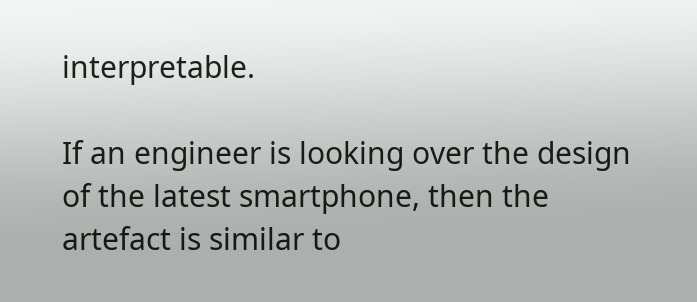interpretable.

If an engineer is looking over the design of the latest smartphone, then the artefact is similar to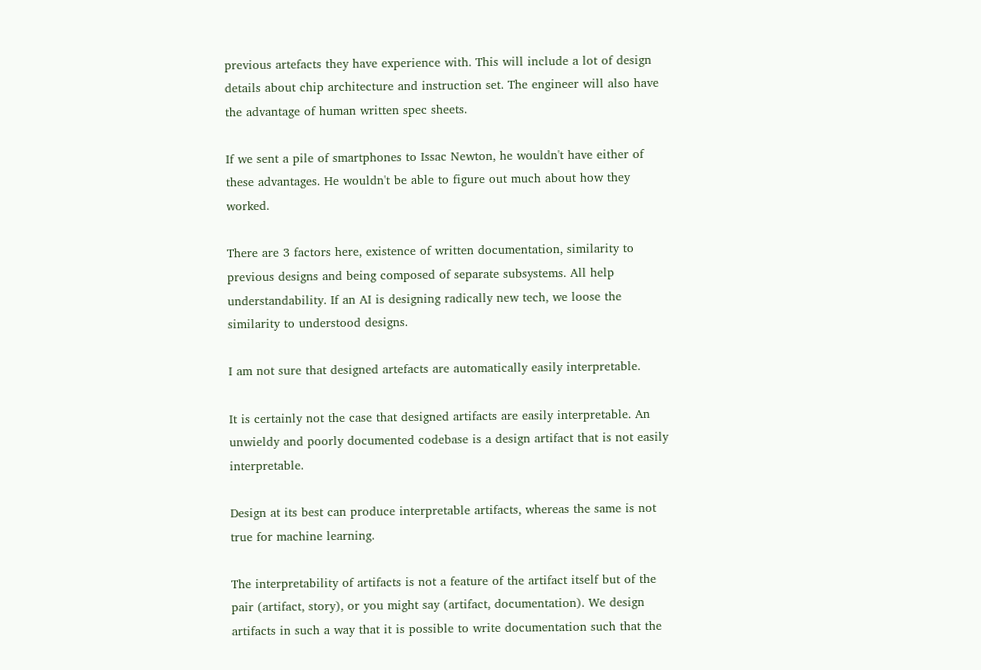previous artefacts they have experience with. This will include a lot of design details about chip architecture and instruction set. The engineer will also have the advantage of human written spec sheets.

If we sent a pile of smartphones to Issac Newton, he wouldn't have either of these advantages. He wouldn't be able to figure out much about how they worked.

There are 3 factors here, existence of written documentation, similarity to previous designs and being composed of separate subsystems. All help understandability. If an AI is designing radically new tech, we loose the similarity to understood designs.

I am not sure that designed artefacts are automatically easily interpretable.

It is certainly not the case that designed artifacts are easily interpretable. An unwieldy and poorly documented codebase is a design artifact that is not easily interpretable.

Design at its best can produce interpretable artifacts, whereas the same is not true for machine learning.

The interpretability of artifacts is not a feature of the artifact itself but of the pair (artifact, story), or you might say (artifact, documentation). We design artifacts in such a way that it is possible to write documentation such that the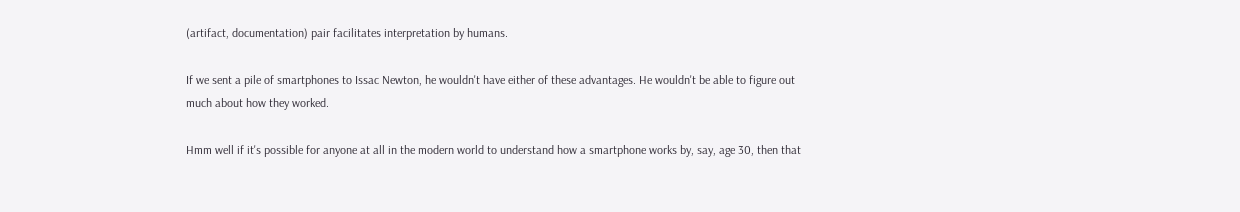(artifact, documentation) pair facilitates interpretation by humans.

If we sent a pile of smartphones to Issac Newton, he wouldn't have either of these advantages. He wouldn't be able to figure out much about how they worked.

Hmm well if it's possible for anyone at all in the modern world to understand how a smartphone works by, say, age 30, then that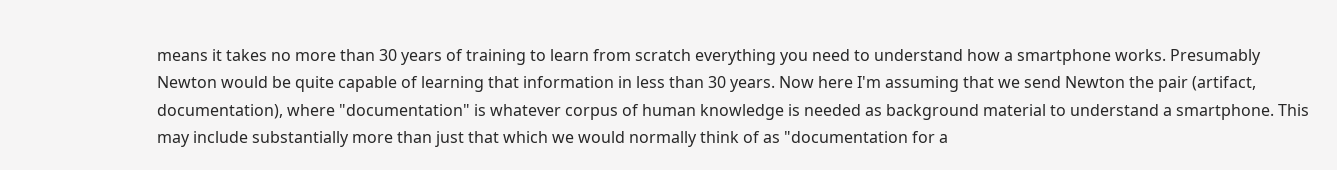means it takes no more than 30 years of training to learn from scratch everything you need to understand how a smartphone works. Presumably Newton would be quite capable of learning that information in less than 30 years. Now here I'm assuming that we send Newton the pair (artifact, documentation), where "documentation" is whatever corpus of human knowledge is needed as background material to understand a smartphone. This may include substantially more than just that which we would normally think of as "documentation for a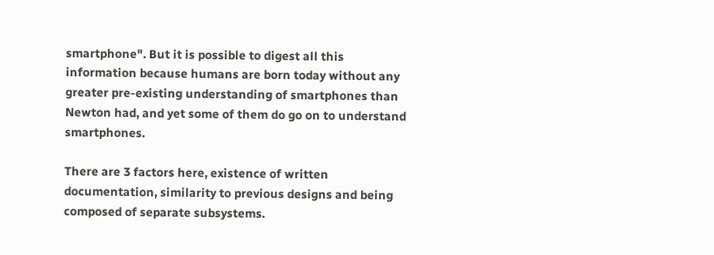smartphone". But it is possible to digest all this information because humans are born today without any greater pre-existing understanding of smartphones than Newton had, and yet some of them do go on to understand smartphones.

There are 3 factors here, existence of written documentation, similarity to previous designs and being composed of separate subsystems.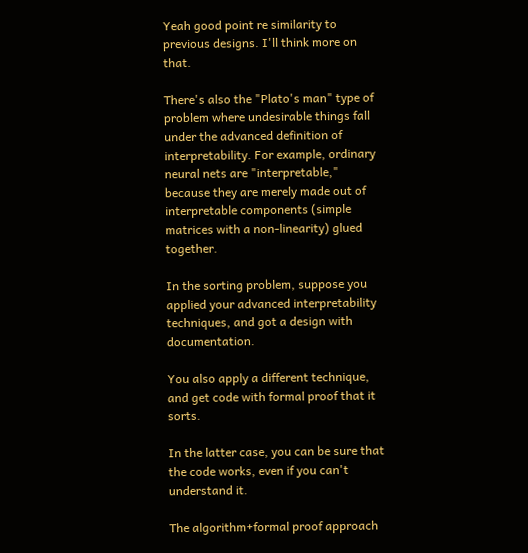Yeah good point re similarity to previous designs. I'll think more on that.

There's also the "Plato's man" type of problem where undesirable things fall under the advanced definition of interpretability. For example, ordinary neural nets are "interpretable," because they are merely made out of interpretable components (simple matrices with a non-linearity) glued together.

In the sorting problem, suppose you applied your advanced interpretability techniques, and got a design with documentation.

You also apply a different technique, and get code with formal proof that it sorts.

In the latter case, you can be sure that the code works, even if you can't understand it.

The algorithm+formal proof approach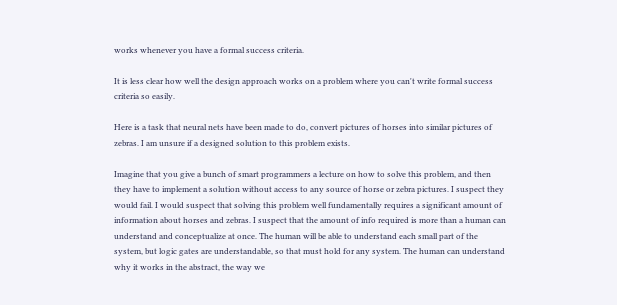works whenever you have a formal success criteria.

It is less clear how well the design approach works on a problem where you can't write formal success criteria so easily.

Here is a task that neural nets have been made to do, convert pictures of horses into similar pictures of zebras. I am unsure if a designed solution to this problem exists.

Imagine that you give a bunch of smart programmers a lecture on how to solve this problem, and then they have to implement a solution without access to any source of horse or zebra pictures. I suspect they would fail. I would suspect that solving this problem well fundamentally requires a significant amount of information about horses and zebras. I suspect that the amount of info required is more than a human can understand and conceptualize at once. The human will be able to understand each small part of the system, but logic gates are understandable, so that must hold for any system. The human can understand why it works in the abstract, the way we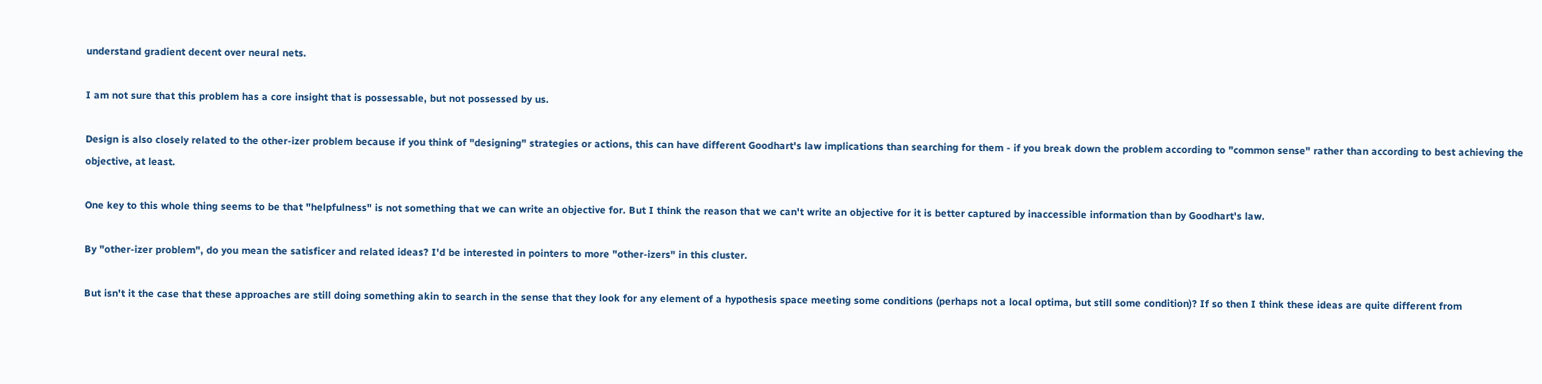understand gradient decent over neural nets.

I am not sure that this problem has a core insight that is possessable, but not possessed by us.

Design is also closely related to the other-izer problem because if you think of "designing" strategies or actions, this can have different Goodhart's law implications than searching for them - if you break down the problem according to "common sense" rather than according to best achieving the objective, at least.

One key to this whole thing seems to be that "helpfulness" is not something that we can write an objective for. But I think the reason that we can't write an objective for it is better captured by inaccessible information than by Goodhart's law.

By "other-izer problem", do you mean the satisficer and related ideas? I'd be interested in pointers to more "other-izers" in this cluster.

But isn't it the case that these approaches are still doing something akin to search in the sense that they look for any element of a hypothesis space meeting some conditions (perhaps not a local optima, but still some condition)? If so then I think these ideas are quite different from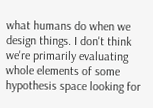what humans do when we design things. I don't think we're primarily evaluating whole elements of some hypothesis space looking for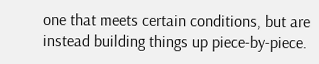one that meets certain conditions, but are instead building things up piece-by-piece.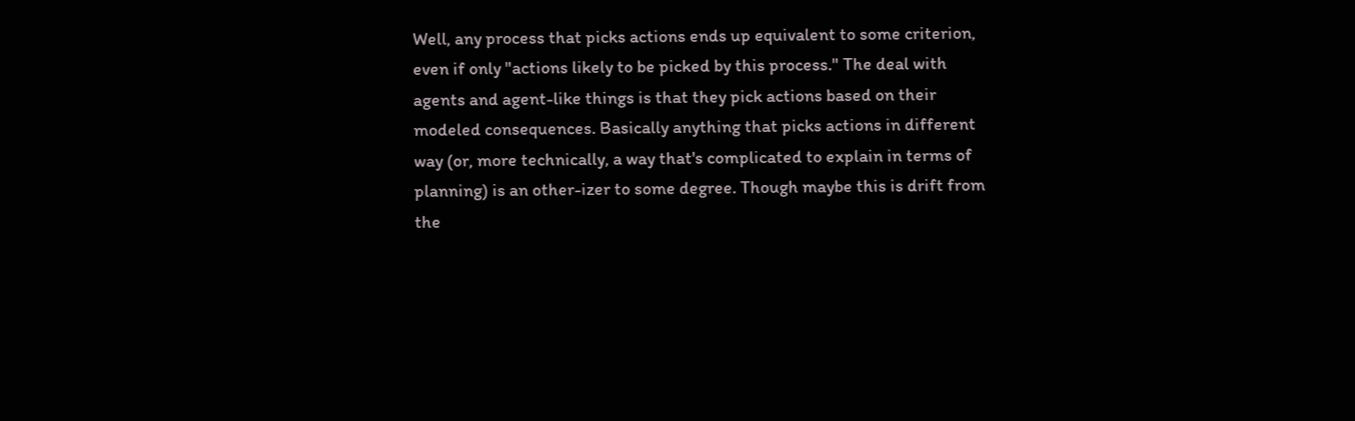Well, any process that picks actions ends up equivalent to some criterion, even if only "actions likely to be picked by this process." The deal with agents and agent-like things is that they pick actions based on their modeled consequences. Basically anything that picks actions in different way (or, more technically, a way that's complicated to explain in terms of planning) is an other-izer to some degree. Though maybe this is drift from the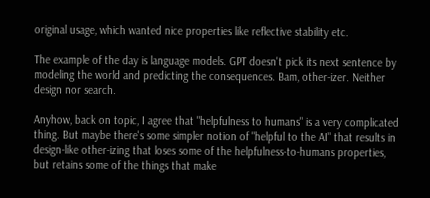original usage, which wanted nice properties like reflective stability etc.

The example of the day is language models. GPT doesn't pick its next sentence by modeling the world and predicting the consequences. Bam, other-izer. Neither design nor search.

Anyhow, back on topic, I agree that "helpfulness to humans" is a very complicated thing. But maybe there's some simpler notion of "helpful to the AI" that results in design-like other-izing that loses some of the helpfulness-to-humans properties, but retains some of the things that make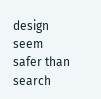design seem safer than search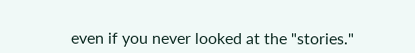even if you never looked at the "stories."